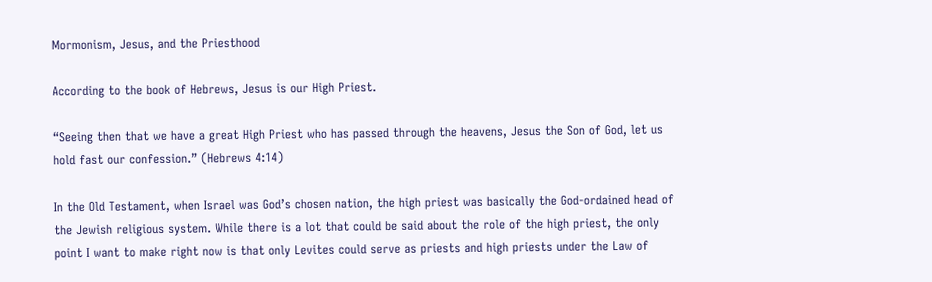Mormonism, Jesus, and the Priesthood

According to the book of Hebrews, Jesus is our High Priest.

“Seeing then that we have a great High Priest who has passed through the heavens, Jesus the Son of God, let us hold fast our confession.” (Hebrews 4:14)

In the Old Testament, when Israel was God’s chosen nation, the high priest was basically the God-ordained head of the Jewish religious system. While there is a lot that could be said about the role of the high priest, the only point I want to make right now is that only Levites could serve as priests and high priests under the Law of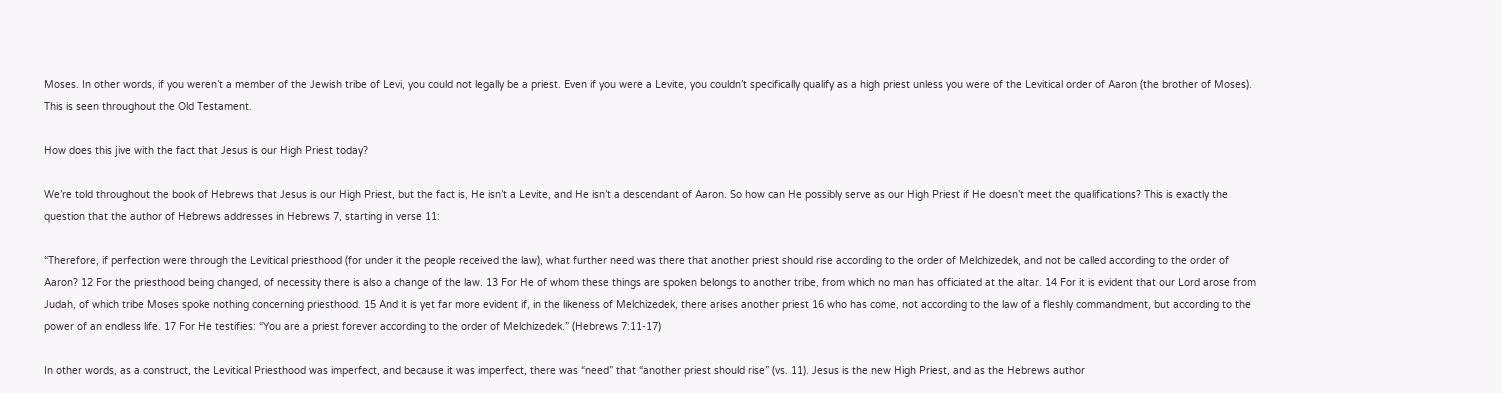Moses. In other words, if you weren’t a member of the Jewish tribe of Levi, you could not legally be a priest. Even if you were a Levite, you couldn’t specifically qualify as a high priest unless you were of the Levitical order of Aaron (the brother of Moses). This is seen throughout the Old Testament.

How does this jive with the fact that Jesus is our High Priest today?

We’re told throughout the book of Hebrews that Jesus is our High Priest, but the fact is, He isn’t a Levite, and He isn’t a descendant of Aaron. So how can He possibly serve as our High Priest if He doesn’t meet the qualifications? This is exactly the question that the author of Hebrews addresses in Hebrews 7, starting in verse 11:

“Therefore, if perfection were through the Levitical priesthood (for under it the people received the law), what further need was there that another priest should rise according to the order of Melchizedek, and not be called according to the order of Aaron? 12 For the priesthood being changed, of necessity there is also a change of the law. 13 For He of whom these things are spoken belongs to another tribe, from which no man has officiated at the altar. 14 For it is evident that our Lord arose from Judah, of which tribe Moses spoke nothing concerning priesthood. 15 And it is yet far more evident if, in the likeness of Melchizedek, there arises another priest 16 who has come, not according to the law of a fleshly commandment, but according to the power of an endless life. 17 For He testifies: “You are a priest forever according to the order of Melchizedek.” (Hebrews 7:11-17)

In other words, as a construct, the Levitical Priesthood was imperfect, and because it was imperfect, there was “need” that “another priest should rise” (vs. 11). Jesus is the new High Priest, and as the Hebrews author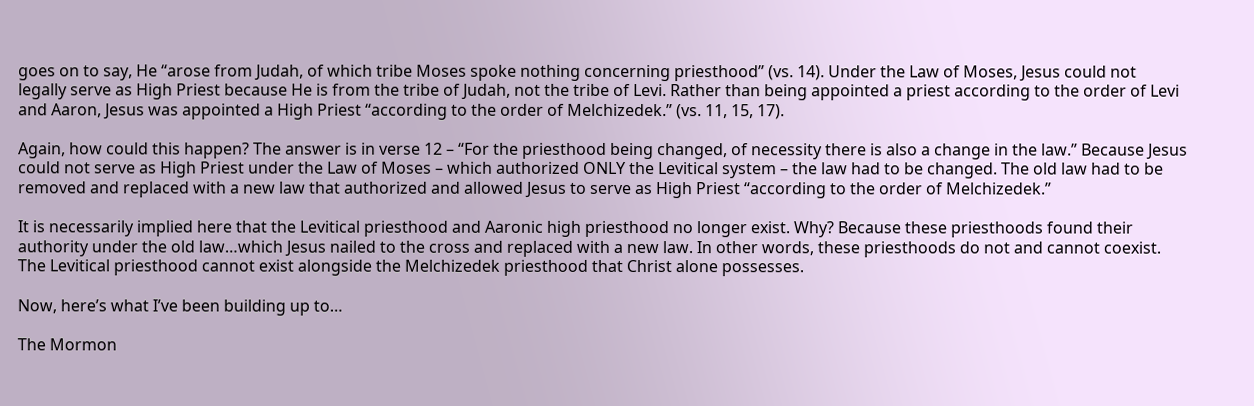goes on to say, He “arose from Judah, of which tribe Moses spoke nothing concerning priesthood” (vs. 14). Under the Law of Moses, Jesus could not legally serve as High Priest because He is from the tribe of Judah, not the tribe of Levi. Rather than being appointed a priest according to the order of Levi and Aaron, Jesus was appointed a High Priest “according to the order of Melchizedek.” (vs. 11, 15, 17).

Again, how could this happen? The answer is in verse 12 – “For the priesthood being changed, of necessity there is also a change in the law.” Because Jesus could not serve as High Priest under the Law of Moses – which authorized ONLY the Levitical system – the law had to be changed. The old law had to be removed and replaced with a new law that authorized and allowed Jesus to serve as High Priest “according to the order of Melchizedek.”

It is necessarily implied here that the Levitical priesthood and Aaronic high priesthood no longer exist. Why? Because these priesthoods found their authority under the old law…which Jesus nailed to the cross and replaced with a new law. In other words, these priesthoods do not and cannot coexist. The Levitical priesthood cannot exist alongside the Melchizedek priesthood that Christ alone possesses.

Now, here’s what I’ve been building up to…

The Mormon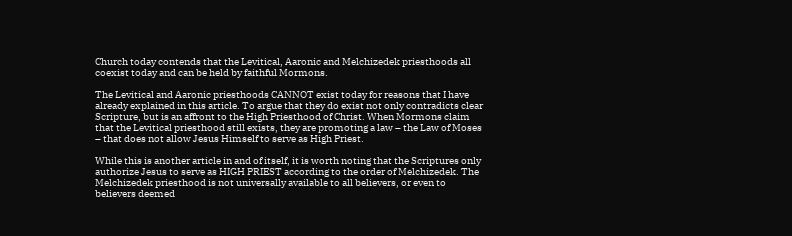Church today contends that the Levitical, Aaronic and Melchizedek priesthoods all coexist today and can be held by faithful Mormons.

The Levitical and Aaronic priesthoods CANNOT exist today for reasons that I have already explained in this article. To argue that they do exist not only contradicts clear Scripture, but is an affront to the High Priesthood of Christ. When Mormons claim that the Levitical priesthood still exists, they are promoting a law – the Law of Moses – that does not allow Jesus Himself to serve as High Priest.

While this is another article in and of itself, it is worth noting that the Scriptures only authorize Jesus to serve as HIGH PRIEST according to the order of Melchizedek. The Melchizedek priesthood is not universally available to all believers, or even to believers deemed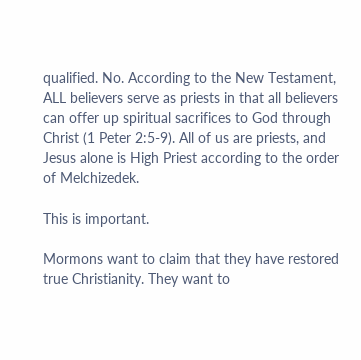qualified. No. According to the New Testament, ALL believers serve as priests in that all believers can offer up spiritual sacrifices to God through Christ (1 Peter 2:5-9). All of us are priests, and Jesus alone is High Priest according to the order of Melchizedek.

This is important.

Mormons want to claim that they have restored true Christianity. They want to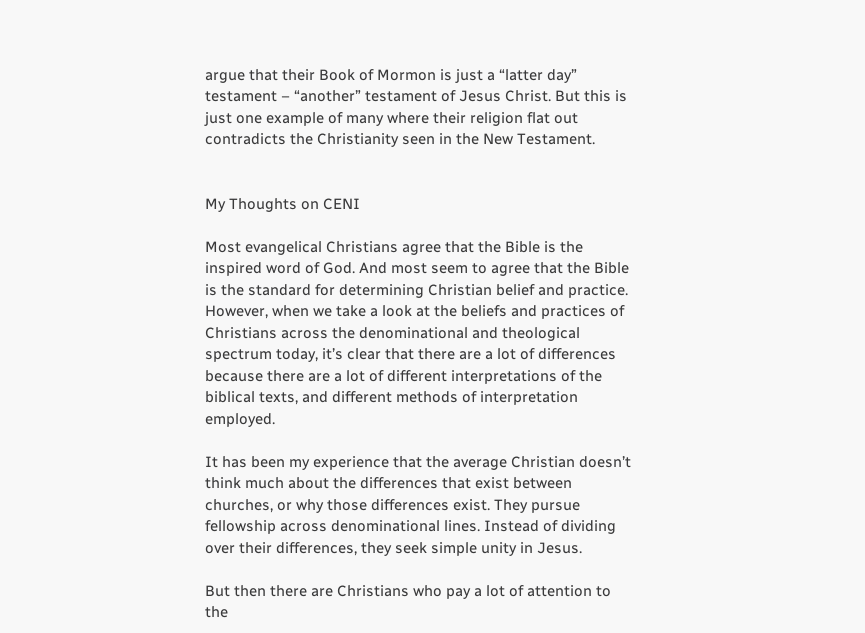argue that their Book of Mormon is just a “latter day” testament – “another” testament of Jesus Christ. But this is just one example of many where their religion flat out contradicts the Christianity seen in the New Testament.


My Thoughts on CENI

Most evangelical Christians agree that the Bible is the inspired word of God. And most seem to agree that the Bible is the standard for determining Christian belief and practice. However, when we take a look at the beliefs and practices of Christians across the denominational and theological spectrum today, it’s clear that there are a lot of differences because there are a lot of different interpretations of the biblical texts, and different methods of interpretation employed.

It has been my experience that the average Christian doesn’t think much about the differences that exist between churches, or why those differences exist. They pursue fellowship across denominational lines. Instead of dividing over their differences, they seek simple unity in Jesus.

But then there are Christians who pay a lot of attention to the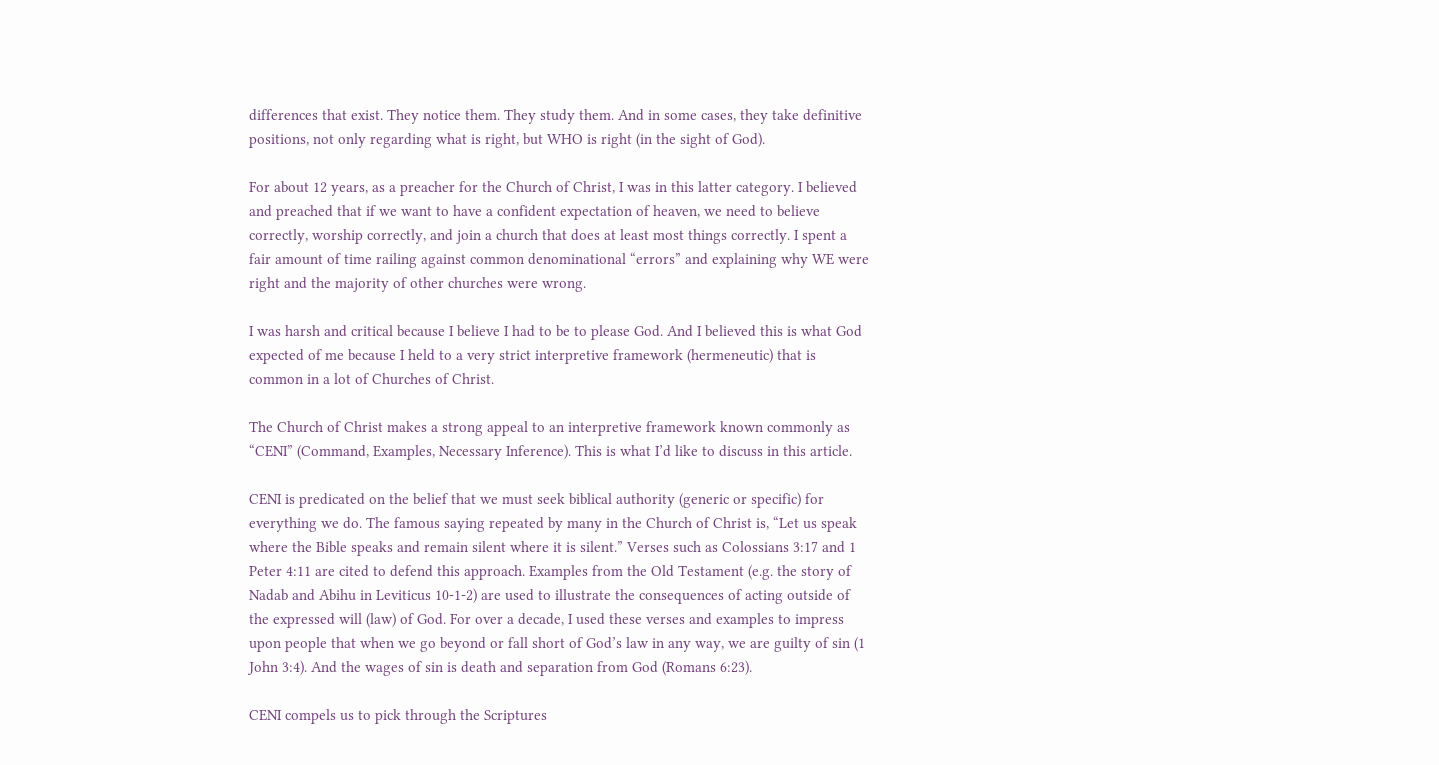differences that exist. They notice them. They study them. And in some cases, they take definitive positions, not only regarding what is right, but WHO is right (in the sight of God).

For about 12 years, as a preacher for the Church of Christ, I was in this latter category. I believed and preached that if we want to have a confident expectation of heaven, we need to believe correctly, worship correctly, and join a church that does at least most things correctly. I spent a fair amount of time railing against common denominational “errors” and explaining why WE were right and the majority of other churches were wrong.

I was harsh and critical because I believe I had to be to please God. And I believed this is what God expected of me because I held to a very strict interpretive framework (hermeneutic) that is common in a lot of Churches of Christ.

The Church of Christ makes a strong appeal to an interpretive framework known commonly as “CENI” (Command, Examples, Necessary Inference). This is what I’d like to discuss in this article.

CENI is predicated on the belief that we must seek biblical authority (generic or specific) for everything we do. The famous saying repeated by many in the Church of Christ is, “Let us speak where the Bible speaks and remain silent where it is silent.” Verses such as Colossians 3:17 and 1 Peter 4:11 are cited to defend this approach. Examples from the Old Testament (e.g. the story of Nadab and Abihu in Leviticus 10-1-2) are used to illustrate the consequences of acting outside of the expressed will (law) of God. For over a decade, I used these verses and examples to impress upon people that when we go beyond or fall short of God’s law in any way, we are guilty of sin (1 John 3:4). And the wages of sin is death and separation from God (Romans 6:23).

CENI compels us to pick through the Scriptures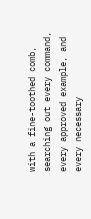with a fine-toothed comb, searching out every command, every approved example, and every necessary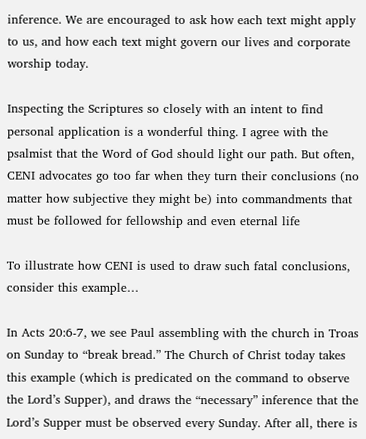inference. We are encouraged to ask how each text might apply to us, and how each text might govern our lives and corporate worship today.

Inspecting the Scriptures so closely with an intent to find personal application is a wonderful thing. I agree with the psalmist that the Word of God should light our path. But often, CENI advocates go too far when they turn their conclusions (no matter how subjective they might be) into commandments that must be followed for fellowship and even eternal life

To illustrate how CENI is used to draw such fatal conclusions, consider this example…

In Acts 20:6-7, we see Paul assembling with the church in Troas on Sunday to “break bread.” The Church of Christ today takes this example (which is predicated on the command to observe the Lord’s Supper), and draws the “necessary” inference that the Lord’s Supper must be observed every Sunday. After all, there is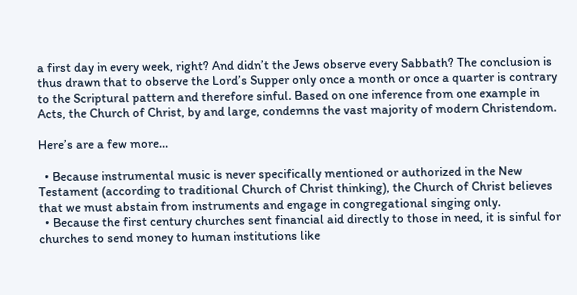a first day in every week, right? And didn’t the Jews observe every Sabbath? The conclusion is thus drawn that to observe the Lord’s Supper only once a month or once a quarter is contrary to the Scriptural pattern and therefore sinful. Based on one inference from one example in Acts, the Church of Christ, by and large, condemns the vast majority of modern Christendom.

Here’s are a few more…

  • Because instrumental music is never specifically mentioned or authorized in the New Testament (according to traditional Church of Christ thinking), the Church of Christ believes that we must abstain from instruments and engage in congregational singing only.
  • Because the first century churches sent financial aid directly to those in need, it is sinful for churches to send money to human institutions like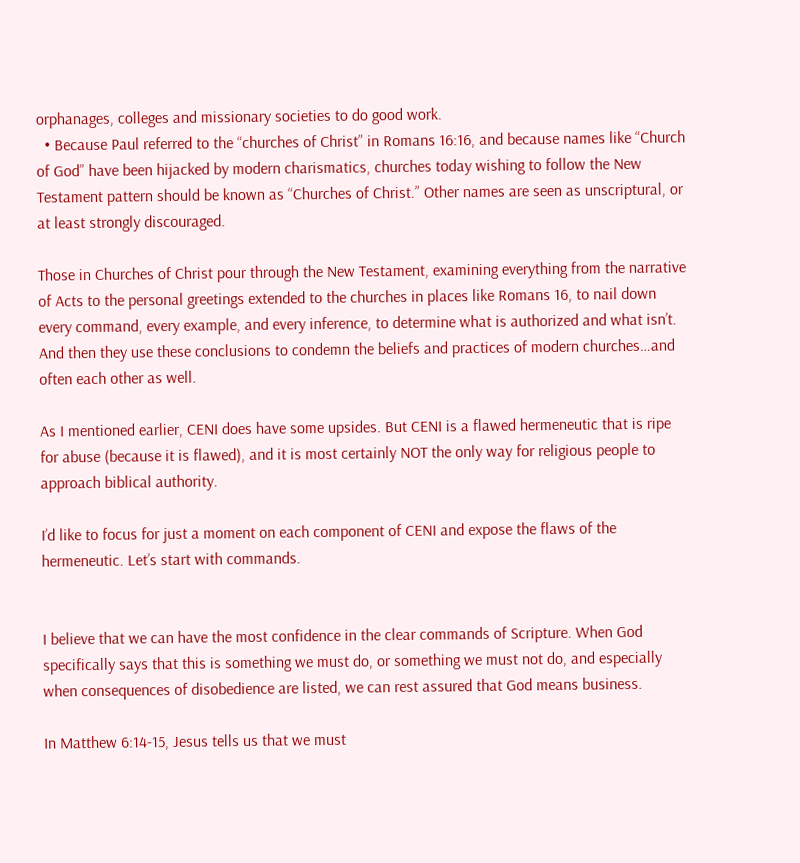orphanages, colleges and missionary societies to do good work.
  • Because Paul referred to the “churches of Christ” in Romans 16:16, and because names like “Church of God” have been hijacked by modern charismatics, churches today wishing to follow the New Testament pattern should be known as “Churches of Christ.” Other names are seen as unscriptural, or at least strongly discouraged.

Those in Churches of Christ pour through the New Testament, examining everything from the narrative of Acts to the personal greetings extended to the churches in places like Romans 16, to nail down every command, every example, and every inference, to determine what is authorized and what isn’t. And then they use these conclusions to condemn the beliefs and practices of modern churches…and often each other as well.

As I mentioned earlier, CENI does have some upsides. But CENI is a flawed hermeneutic that is ripe for abuse (because it is flawed), and it is most certainly NOT the only way for religious people to approach biblical authority.

I’d like to focus for just a moment on each component of CENI and expose the flaws of the hermeneutic. Let’s start with commands.


I believe that we can have the most confidence in the clear commands of Scripture. When God specifically says that this is something we must do, or something we must not do, and especially when consequences of disobedience are listed, we can rest assured that God means business.

In Matthew 6:14-15, Jesus tells us that we must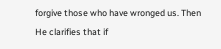forgive those who have wronged us. Then He clarifies that if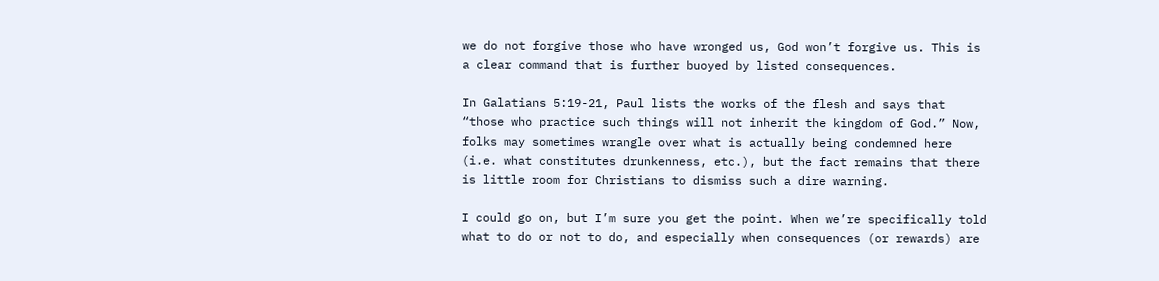we do not forgive those who have wronged us, God won’t forgive us. This is a clear command that is further buoyed by listed consequences.

In Galatians 5:19-21, Paul lists the works of the flesh and says that “those who practice such things will not inherit the kingdom of God.” Now, folks may sometimes wrangle over what is actually being condemned here (i.e. what constitutes drunkenness, etc.), but the fact remains that there is little room for Christians to dismiss such a dire warning.

I could go on, but I’m sure you get the point. When we’re specifically told what to do or not to do, and especially when consequences (or rewards) are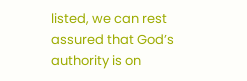listed, we can rest assured that God’s authority is on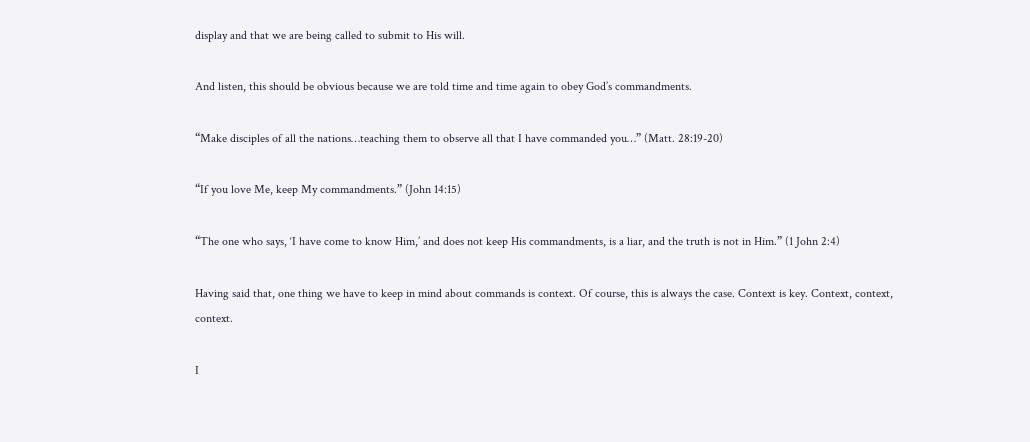display and that we are being called to submit to His will.

And listen, this should be obvious because we are told time and time again to obey God’s commandments.

“Make disciples of all the nations…teaching them to observe all that I have commanded you…” (Matt. 28:19-20)

“If you love Me, keep My commandments.” (John 14:15)

“The one who says, ‘I have come to know Him,’ and does not keep His commandments, is a liar, and the truth is not in Him.” (1 John 2:4)

Having said that, one thing we have to keep in mind about commands is context. Of course, this is always the case. Context is key. Context, context, context.

I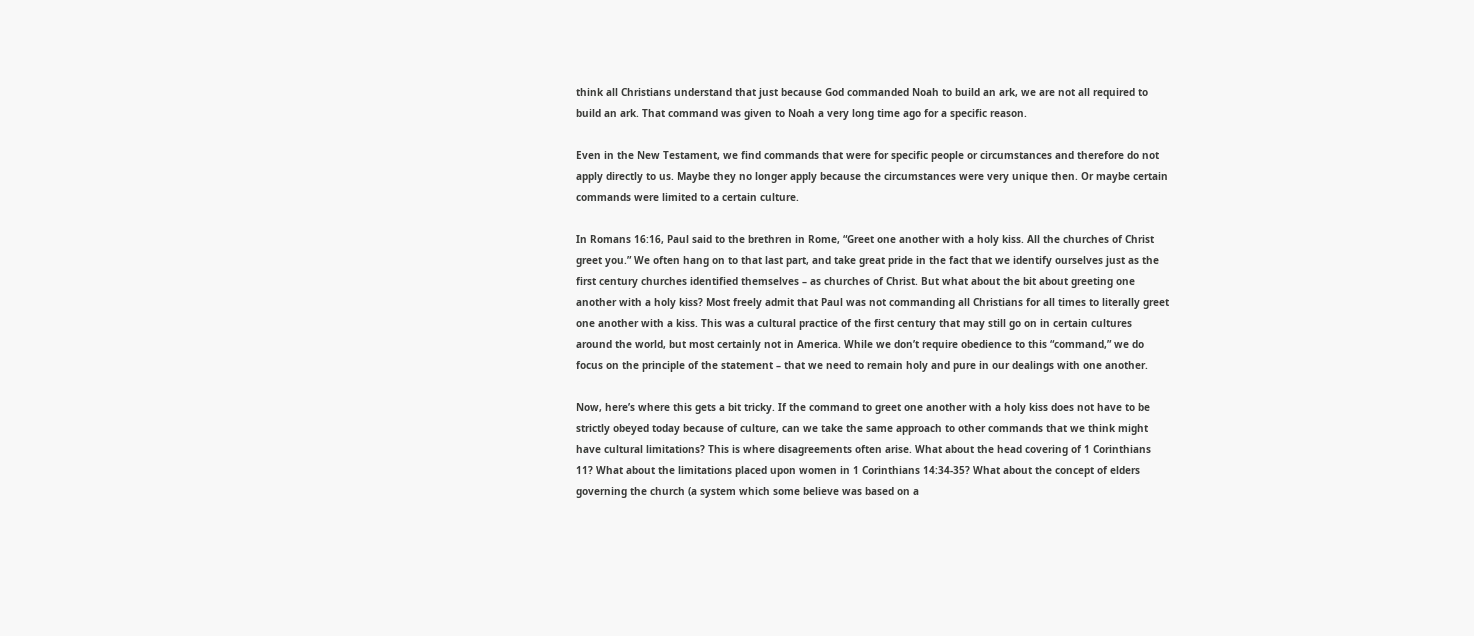think all Christians understand that just because God commanded Noah to build an ark, we are not all required to build an ark. That command was given to Noah a very long time ago for a specific reason.

Even in the New Testament, we find commands that were for specific people or circumstances and therefore do not apply directly to us. Maybe they no longer apply because the circumstances were very unique then. Or maybe certain commands were limited to a certain culture.

In Romans 16:16, Paul said to the brethren in Rome, “Greet one another with a holy kiss. All the churches of Christ greet you.” We often hang on to that last part, and take great pride in the fact that we identify ourselves just as the first century churches identified themselves – as churches of Christ. But what about the bit about greeting one another with a holy kiss? Most freely admit that Paul was not commanding all Christians for all times to literally greet one another with a kiss. This was a cultural practice of the first century that may still go on in certain cultures around the world, but most certainly not in America. While we don’t require obedience to this “command,” we do focus on the principle of the statement – that we need to remain holy and pure in our dealings with one another.

Now, here’s where this gets a bit tricky. If the command to greet one another with a holy kiss does not have to be strictly obeyed today because of culture, can we take the same approach to other commands that we think might have cultural limitations? This is where disagreements often arise. What about the head covering of 1 Corinthians 11? What about the limitations placed upon women in 1 Corinthians 14:34-35? What about the concept of elders governing the church (a system which some believe was based on a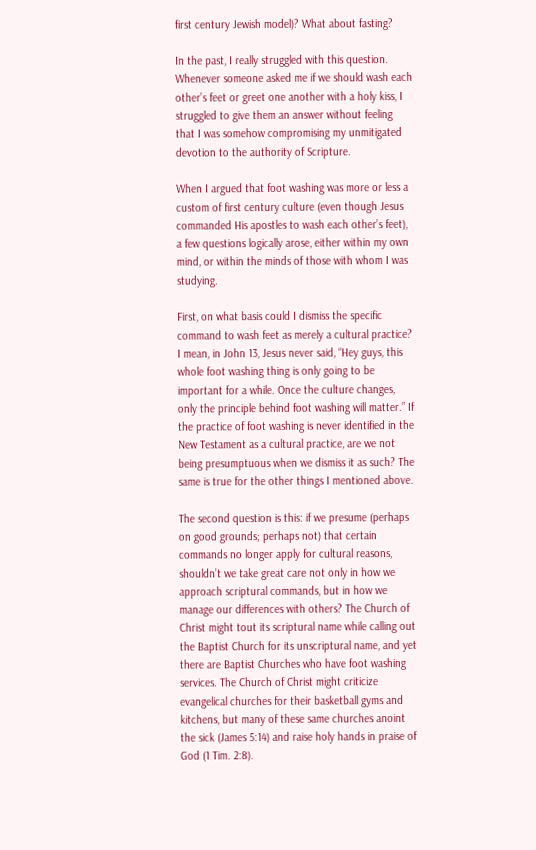first century Jewish model)? What about fasting?

In the past, I really struggled with this question. Whenever someone asked me if we should wash each other’s feet or greet one another with a holy kiss, I struggled to give them an answer without feeling that I was somehow compromising my unmitigated devotion to the authority of Scripture.

When I argued that foot washing was more or less a custom of first century culture (even though Jesus commanded His apostles to wash each other’s feet), a few questions logically arose, either within my own mind, or within the minds of those with whom I was studying.

First, on what basis could I dismiss the specific command to wash feet as merely a cultural practice? I mean, in John 13, Jesus never said, “Hey guys, this whole foot washing thing is only going to be important for a while. Once the culture changes, only the principle behind foot washing will matter.” If the practice of foot washing is never identified in the New Testament as a cultural practice, are we not being presumptuous when we dismiss it as such? The same is true for the other things I mentioned above.

The second question is this: if we presume (perhaps on good grounds; perhaps not) that certain commands no longer apply for cultural reasons, shouldn’t we take great care not only in how we approach scriptural commands, but in how we manage our differences with others? The Church of Christ might tout its scriptural name while calling out the Baptist Church for its unscriptural name, and yet there are Baptist Churches who have foot washing services. The Church of Christ might criticize evangelical churches for their basketball gyms and kitchens, but many of these same churches anoint the sick (James 5:14) and raise holy hands in praise of God (1 Tim. 2:8).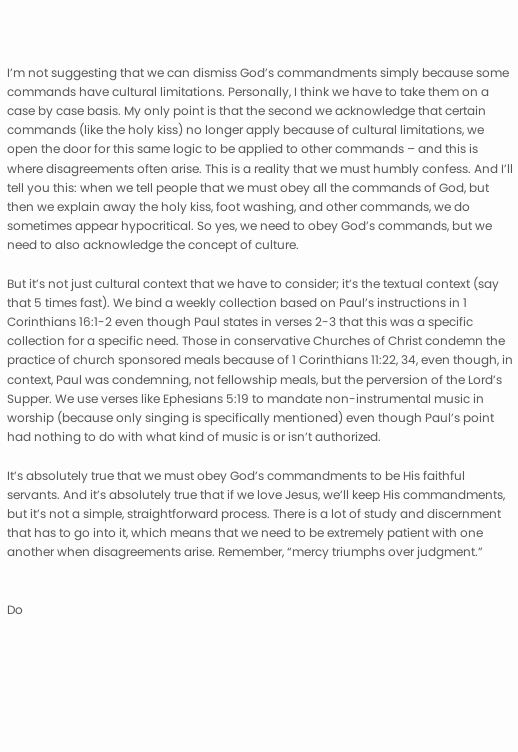I’m not suggesting that we can dismiss God’s commandments simply because some commands have cultural limitations. Personally, I think we have to take them on a case by case basis. My only point is that the second we acknowledge that certain commands (like the holy kiss) no longer apply because of cultural limitations, we open the door for this same logic to be applied to other commands – and this is where disagreements often arise. This is a reality that we must humbly confess. And I’ll tell you this: when we tell people that we must obey all the commands of God, but then we explain away the holy kiss, foot washing, and other commands, we do sometimes appear hypocritical. So yes, we need to obey God’s commands, but we need to also acknowledge the concept of culture.

But it’s not just cultural context that we have to consider; it’s the textual context (say that 5 times fast). We bind a weekly collection based on Paul’s instructions in 1 Corinthians 16:1-2 even though Paul states in verses 2-3 that this was a specific collection for a specific need. Those in conservative Churches of Christ condemn the practice of church sponsored meals because of 1 Corinthians 11:22, 34, even though, in context, Paul was condemning, not fellowship meals, but the perversion of the Lord’s Supper. We use verses like Ephesians 5:19 to mandate non-instrumental music in worship (because only singing is specifically mentioned) even though Paul’s point had nothing to do with what kind of music is or isn’t authorized.

It’s absolutely true that we must obey God’s commandments to be His faithful servants. And it’s absolutely true that if we love Jesus, we’ll keep His commandments, but it’s not a simple, straightforward process. There is a lot of study and discernment that has to go into it, which means that we need to be extremely patient with one another when disagreements arise. Remember, “mercy triumphs over judgment.”


Do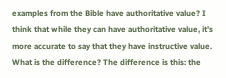examples from the Bible have authoritative value? I think that while they can have authoritative value, it’s more accurate to say that they have instructive value. What is the difference? The difference is this: the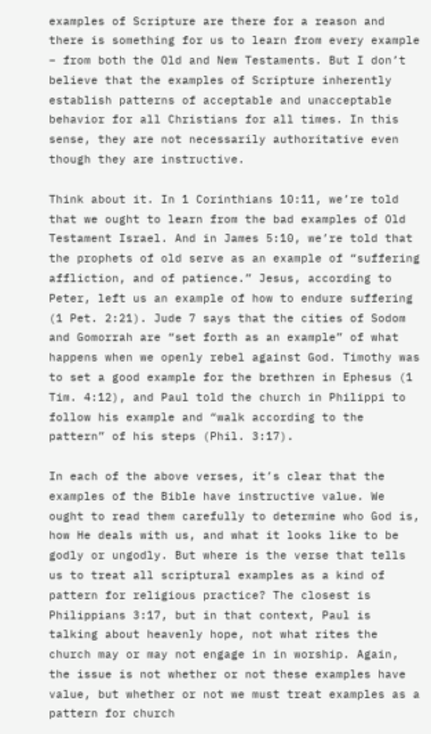examples of Scripture are there for a reason and there is something for us to learn from every example – from both the Old and New Testaments. But I don’t believe that the examples of Scripture inherently establish patterns of acceptable and unacceptable behavior for all Christians for all times. In this sense, they are not necessarily authoritative even though they are instructive.

Think about it. In 1 Corinthians 10:11, we’re told that we ought to learn from the bad examples of Old Testament Israel. And in James 5:10, we’re told that the prophets of old serve as an example of “suffering affliction, and of patience.” Jesus, according to Peter, left us an example of how to endure suffering (1 Pet. 2:21). Jude 7 says that the cities of Sodom and Gomorrah are “set forth as an example” of what happens when we openly rebel against God. Timothy was to set a good example for the brethren in Ephesus (1 Tim. 4:12), and Paul told the church in Philippi to follow his example and “walk according to the pattern” of his steps (Phil. 3:17).

In each of the above verses, it’s clear that the examples of the Bible have instructive value. We ought to read them carefully to determine who God is, how He deals with us, and what it looks like to be godly or ungodly. But where is the verse that tells us to treat all scriptural examples as a kind of pattern for religious practice? The closest is Philippians 3:17, but in that context, Paul is talking about heavenly hope, not what rites the church may or may not engage in in worship. Again, the issue is not whether or not these examples have value, but whether or not we must treat examples as a pattern for church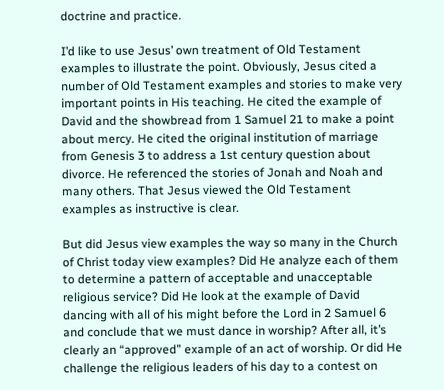doctrine and practice.

I’d like to use Jesus’ own treatment of Old Testament examples to illustrate the point. Obviously, Jesus cited a number of Old Testament examples and stories to make very important points in His teaching. He cited the example of David and the showbread from 1 Samuel 21 to make a point about mercy. He cited the original institution of marriage from Genesis 3 to address a 1st century question about divorce. He referenced the stories of Jonah and Noah and many others. That Jesus viewed the Old Testament examples as instructive is clear.

But did Jesus view examples the way so many in the Church of Christ today view examples? Did He analyze each of them to determine a pattern of acceptable and unacceptable religious service? Did He look at the example of David dancing with all of his might before the Lord in 2 Samuel 6 and conclude that we must dance in worship? After all, it’s clearly an “approved” example of an act of worship. Or did He challenge the religious leaders of his day to a contest on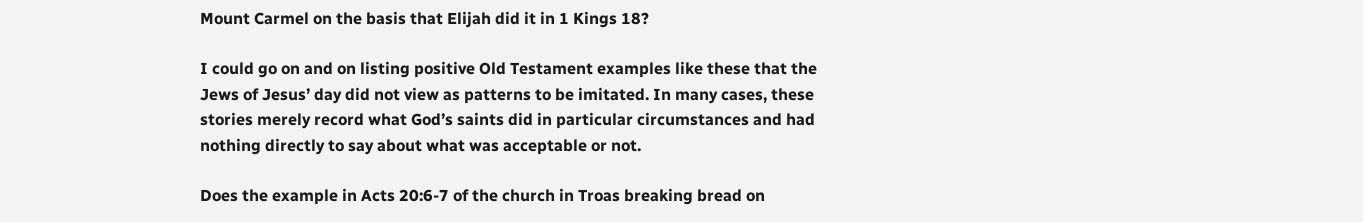Mount Carmel on the basis that Elijah did it in 1 Kings 18?

I could go on and on listing positive Old Testament examples like these that the Jews of Jesus’ day did not view as patterns to be imitated. In many cases, these stories merely record what God’s saints did in particular circumstances and had nothing directly to say about what was acceptable or not.

Does the example in Acts 20:6-7 of the church in Troas breaking bread on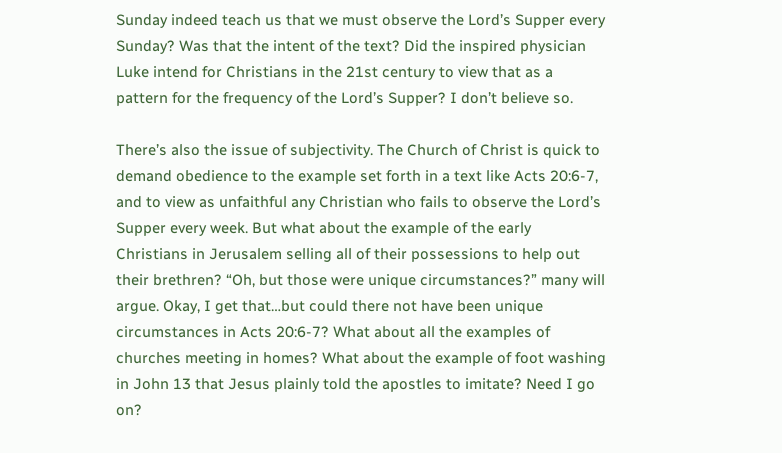Sunday indeed teach us that we must observe the Lord’s Supper every Sunday? Was that the intent of the text? Did the inspired physician Luke intend for Christians in the 21st century to view that as a pattern for the frequency of the Lord’s Supper? I don’t believe so.

There’s also the issue of subjectivity. The Church of Christ is quick to demand obedience to the example set forth in a text like Acts 20:6-7, and to view as unfaithful any Christian who fails to observe the Lord’s Supper every week. But what about the example of the early Christians in Jerusalem selling all of their possessions to help out their brethren? “Oh, but those were unique circumstances?” many will argue. Okay, I get that…but could there not have been unique circumstances in Acts 20:6-7? What about all the examples of churches meeting in homes? What about the example of foot washing in John 13 that Jesus plainly told the apostles to imitate? Need I go on?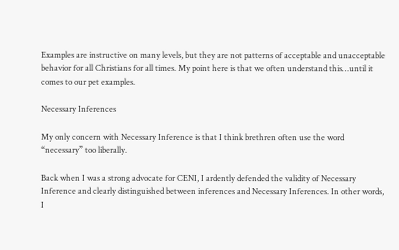Examples are instructive on many levels, but they are not patterns of acceptable and unacceptable behavior for all Christians for all times. My point here is that we often understand this…until it comes to our pet examples.

Necessary Inferences

My only concern with Necessary Inference is that I think brethren often use the word “necessary” too liberally.

Back when I was a strong advocate for CENI, I ardently defended the validity of Necessary Inference and clearly distinguished between inferences and Necessary Inferences. In other words, I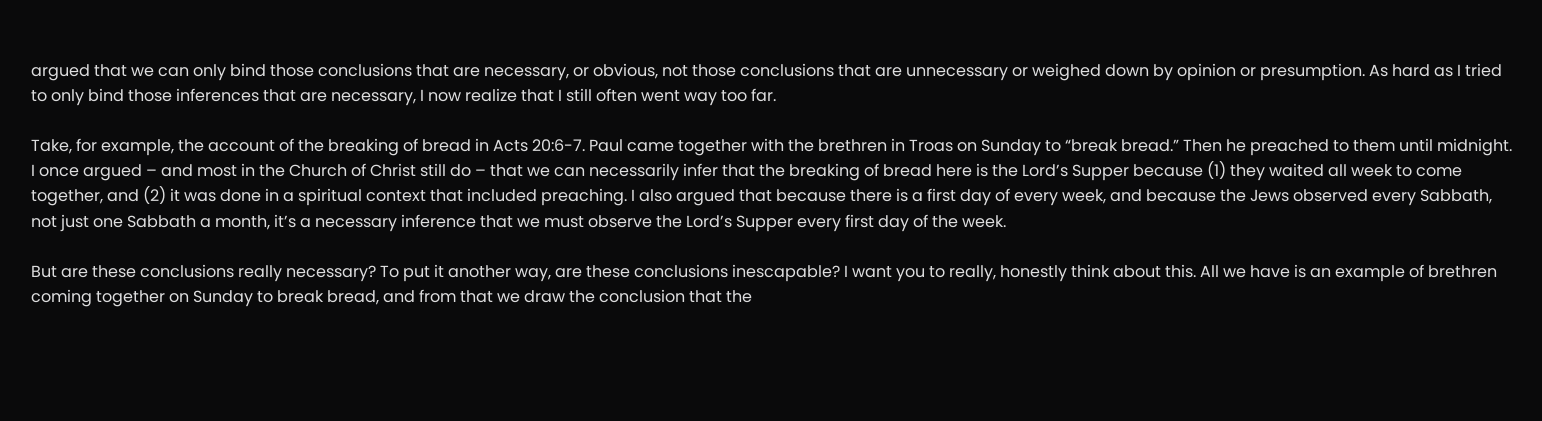argued that we can only bind those conclusions that are necessary, or obvious, not those conclusions that are unnecessary or weighed down by opinion or presumption. As hard as I tried to only bind those inferences that are necessary, I now realize that I still often went way too far.

Take, for example, the account of the breaking of bread in Acts 20:6-7. Paul came together with the brethren in Troas on Sunday to “break bread.” Then he preached to them until midnight. I once argued – and most in the Church of Christ still do – that we can necessarily infer that the breaking of bread here is the Lord’s Supper because (1) they waited all week to come together, and (2) it was done in a spiritual context that included preaching. I also argued that because there is a first day of every week, and because the Jews observed every Sabbath, not just one Sabbath a month, it’s a necessary inference that we must observe the Lord’s Supper every first day of the week.

But are these conclusions really necessary? To put it another way, are these conclusions inescapable? I want you to really, honestly think about this. All we have is an example of brethren coming together on Sunday to break bread, and from that we draw the conclusion that the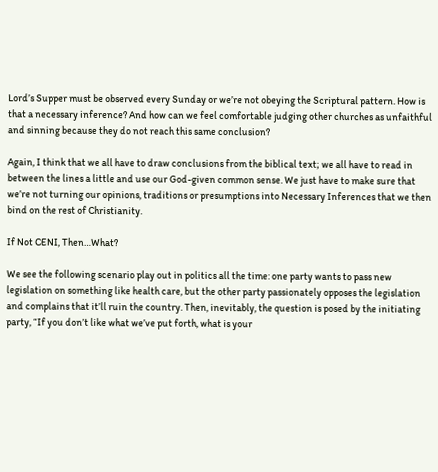Lord’s Supper must be observed every Sunday or we’re not obeying the Scriptural pattern. How is that a necessary inference? And how can we feel comfortable judging other churches as unfaithful and sinning because they do not reach this same conclusion?

Again, I think that we all have to draw conclusions from the biblical text; we all have to read in between the lines a little and use our God-given common sense. We just have to make sure that we’re not turning our opinions, traditions or presumptions into Necessary Inferences that we then bind on the rest of Christianity.

If Not CENI, Then…What?

We see the following scenario play out in politics all the time: one party wants to pass new legislation on something like health care, but the other party passionately opposes the legislation and complains that it’ll ruin the country. Then, inevitably, the question is posed by the initiating party, “If you don’t like what we’ve put forth, what is your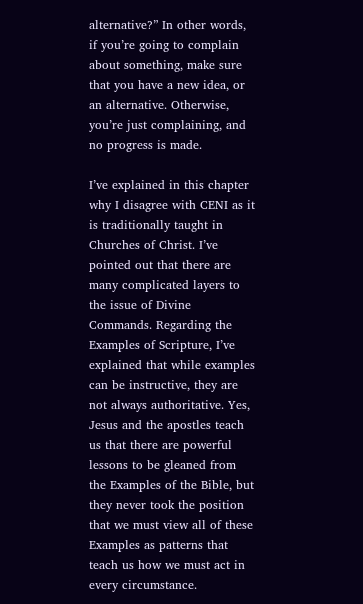alternative?” In other words, if you’re going to complain about something, make sure that you have a new idea, or an alternative. Otherwise, you’re just complaining, and no progress is made.

I’ve explained in this chapter why I disagree with CENI as it is traditionally taught in Churches of Christ. I’ve pointed out that there are many complicated layers to the issue of Divine Commands. Regarding the Examples of Scripture, I’ve explained that while examples can be instructive, they are not always authoritative. Yes, Jesus and the apostles teach us that there are powerful lessons to be gleaned from the Examples of the Bible, but they never took the position that we must view all of these Examples as patterns that teach us how we must act in every circumstance.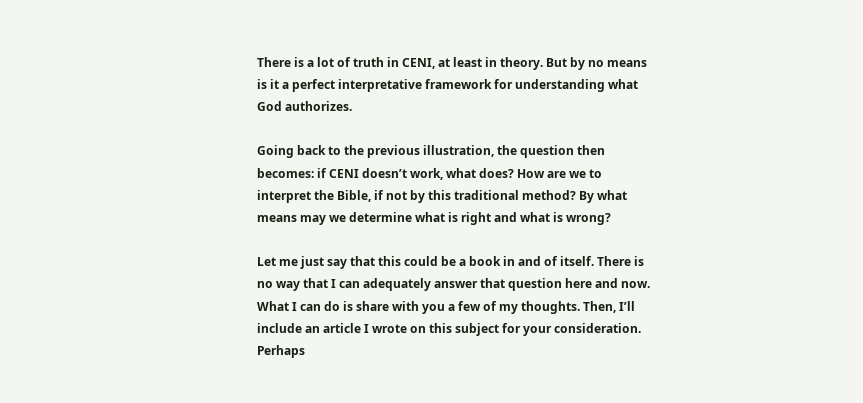There is a lot of truth in CENI, at least in theory. But by no means is it a perfect interpretative framework for understanding what God authorizes.

Going back to the previous illustration, the question then becomes: if CENI doesn’t work, what does? How are we to interpret the Bible, if not by this traditional method? By what means may we determine what is right and what is wrong?

Let me just say that this could be a book in and of itself. There is no way that I can adequately answer that question here and now. What I can do is share with you a few of my thoughts. Then, I’ll include an article I wrote on this subject for your consideration. Perhaps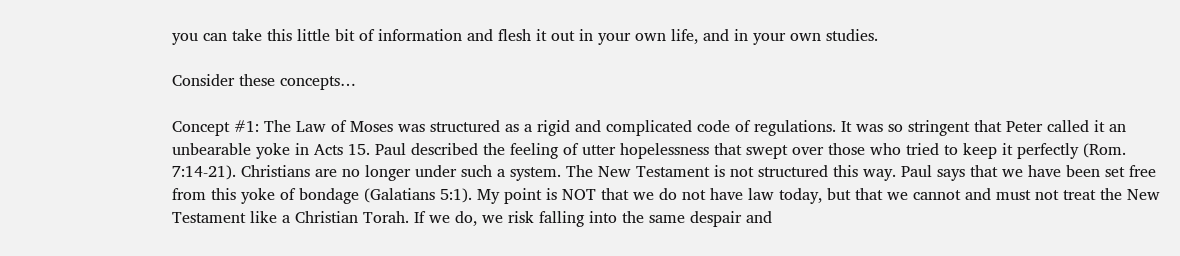you can take this little bit of information and flesh it out in your own life, and in your own studies.

Consider these concepts…

Concept #1: The Law of Moses was structured as a rigid and complicated code of regulations. It was so stringent that Peter called it an unbearable yoke in Acts 15. Paul described the feeling of utter hopelessness that swept over those who tried to keep it perfectly (Rom. 7:14-21). Christians are no longer under such a system. The New Testament is not structured this way. Paul says that we have been set free from this yoke of bondage (Galatians 5:1). My point is NOT that we do not have law today, but that we cannot and must not treat the New Testament like a Christian Torah. If we do, we risk falling into the same despair and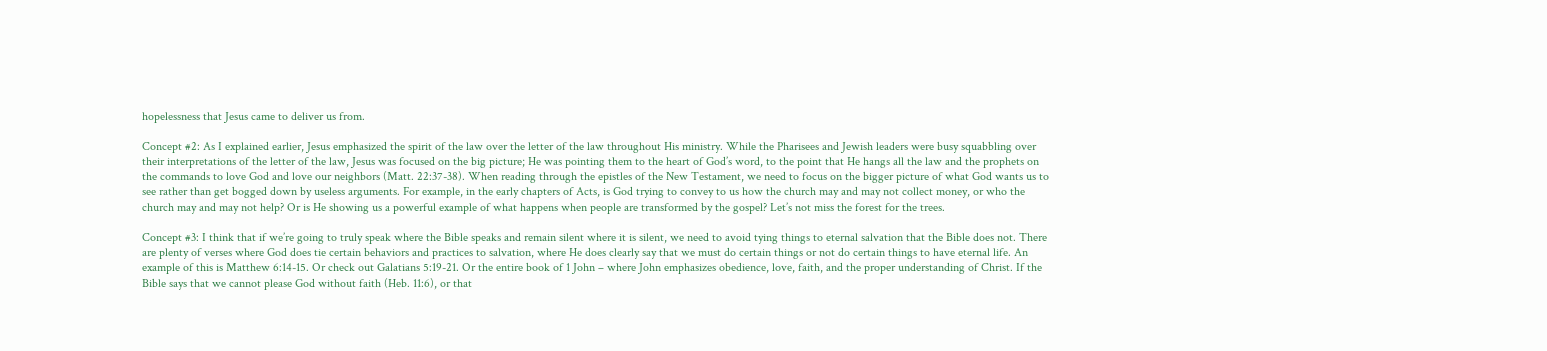hopelessness that Jesus came to deliver us from.

Concept #2: As I explained earlier, Jesus emphasized the spirit of the law over the letter of the law throughout His ministry. While the Pharisees and Jewish leaders were busy squabbling over their interpretations of the letter of the law, Jesus was focused on the big picture; He was pointing them to the heart of God’s word, to the point that He hangs all the law and the prophets on the commands to love God and love our neighbors (Matt. 22:37-38). When reading through the epistles of the New Testament, we need to focus on the bigger picture of what God wants us to see rather than get bogged down by useless arguments. For example, in the early chapters of Acts, is God trying to convey to us how the church may and may not collect money, or who the church may and may not help? Or is He showing us a powerful example of what happens when people are transformed by the gospel? Let’s not miss the forest for the trees.

Concept #3: I think that if we’re going to truly speak where the Bible speaks and remain silent where it is silent, we need to avoid tying things to eternal salvation that the Bible does not. There are plenty of verses where God does tie certain behaviors and practices to salvation, where He does clearly say that we must do certain things or not do certain things to have eternal life. An example of this is Matthew 6:14-15. Or check out Galatians 5:19-21. Or the entire book of 1 John – where John emphasizes obedience, love, faith, and the proper understanding of Christ. If the Bible says that we cannot please God without faith (Heb. 11:6), or that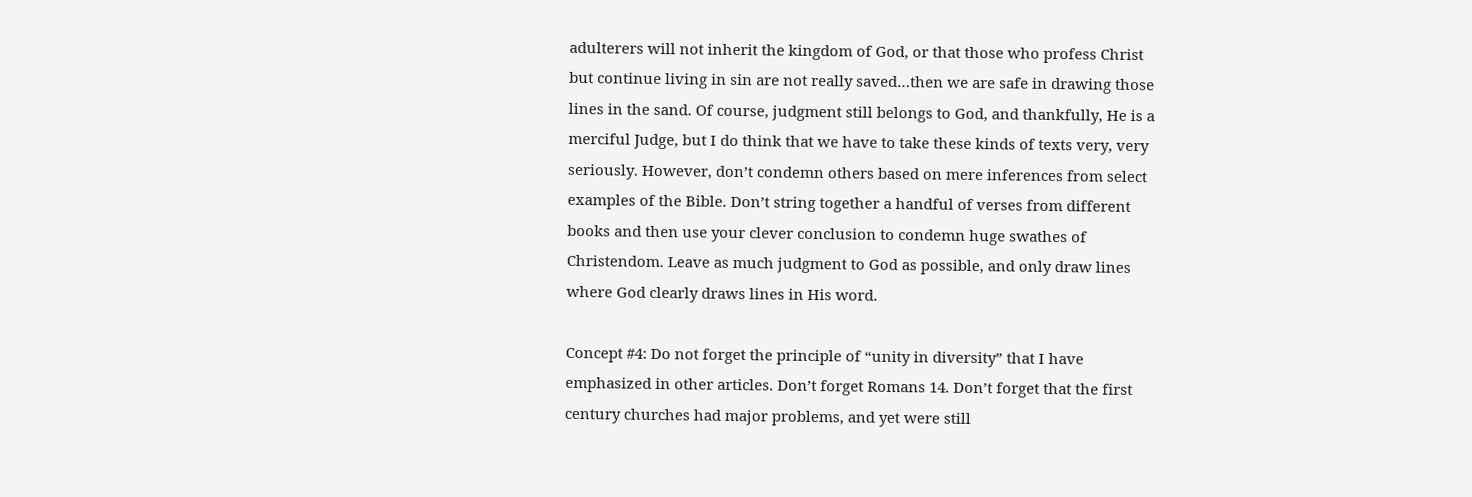adulterers will not inherit the kingdom of God, or that those who profess Christ but continue living in sin are not really saved…then we are safe in drawing those lines in the sand. Of course, judgment still belongs to God, and thankfully, He is a merciful Judge, but I do think that we have to take these kinds of texts very, very seriously. However, don’t condemn others based on mere inferences from select examples of the Bible. Don’t string together a handful of verses from different books and then use your clever conclusion to condemn huge swathes of Christendom. Leave as much judgment to God as possible, and only draw lines where God clearly draws lines in His word.

Concept #4: Do not forget the principle of “unity in diversity” that I have emphasized in other articles. Don’t forget Romans 14. Don’t forget that the first century churches had major problems, and yet were still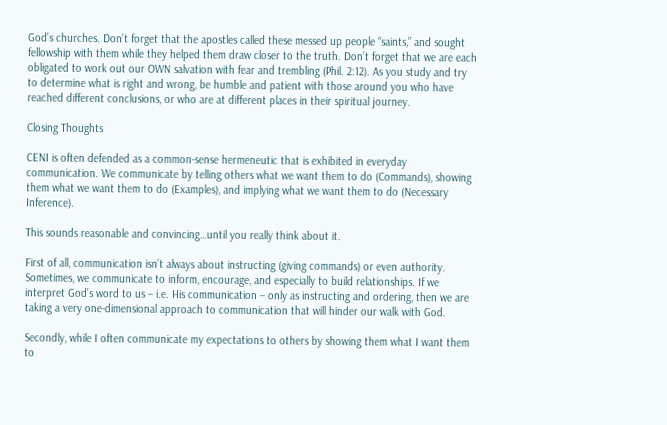God’s churches. Don’t forget that the apostles called these messed up people “saints,” and sought fellowship with them while they helped them draw closer to the truth. Don’t forget that we are each obligated to work out our OWN salvation with fear and trembling (Phil. 2:12). As you study and try to determine what is right and wrong, be humble and patient with those around you who have reached different conclusions, or who are at different places in their spiritual journey.

Closing Thoughts

CENI is often defended as a common-sense hermeneutic that is exhibited in everyday communication. We communicate by telling others what we want them to do (Commands), showing them what we want them to do (Examples), and implying what we want them to do (Necessary Inference).

This sounds reasonable and convincing…until you really think about it.

First of all, communication isn’t always about instructing (giving commands) or even authority. Sometimes, we communicate to inform, encourage, and especially to build relationships. If we interpret God’s word to us – i.e. His communication – only as instructing and ordering, then we are taking a very one-dimensional approach to communication that will hinder our walk with God.

Secondly, while I often communicate my expectations to others by showing them what I want them to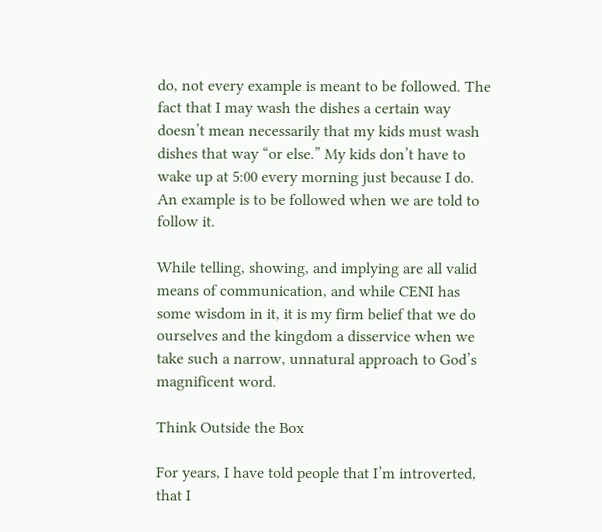do, not every example is meant to be followed. The fact that I may wash the dishes a certain way doesn’t mean necessarily that my kids must wash dishes that way “or else.” My kids don’t have to wake up at 5:00 every morning just because I do. An example is to be followed when we are told to follow it.

While telling, showing, and implying are all valid means of communication, and while CENI has some wisdom in it, it is my firm belief that we do ourselves and the kingdom a disservice when we take such a narrow, unnatural approach to God’s magnificent word.

Think Outside the Box

For years, I have told people that I’m introverted, that I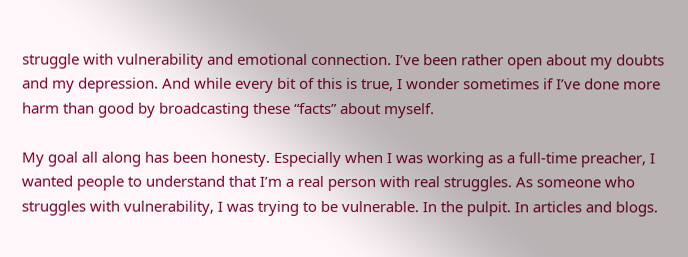struggle with vulnerability and emotional connection. I’ve been rather open about my doubts and my depression. And while every bit of this is true, I wonder sometimes if I’ve done more harm than good by broadcasting these “facts” about myself.

My goal all along has been honesty. Especially when I was working as a full-time preacher, I wanted people to understand that I’m a real person with real struggles. As someone who struggles with vulnerability, I was trying to be vulnerable. In the pulpit. In articles and blogs.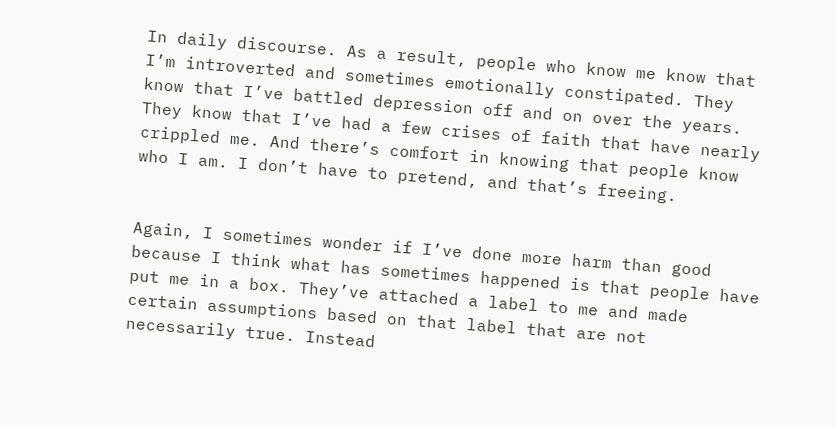In daily discourse. As a result, people who know me know that I’m introverted and sometimes emotionally constipated. They know that I’ve battled depression off and on over the years. They know that I’ve had a few crises of faith that have nearly crippled me. And there’s comfort in knowing that people know who I am. I don’t have to pretend, and that’s freeing.


Again, I sometimes wonder if I’ve done more harm than good because I think what has sometimes happened is that people have put me in a box. They’ve attached a label to me and made certain assumptions based on that label that are not necessarily true. Instead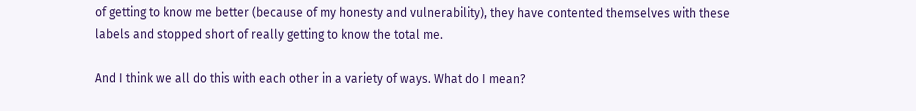of getting to know me better (because of my honesty and vulnerability), they have contented themselves with these labels and stopped short of really getting to know the total me.

And I think we all do this with each other in a variety of ways. What do I mean?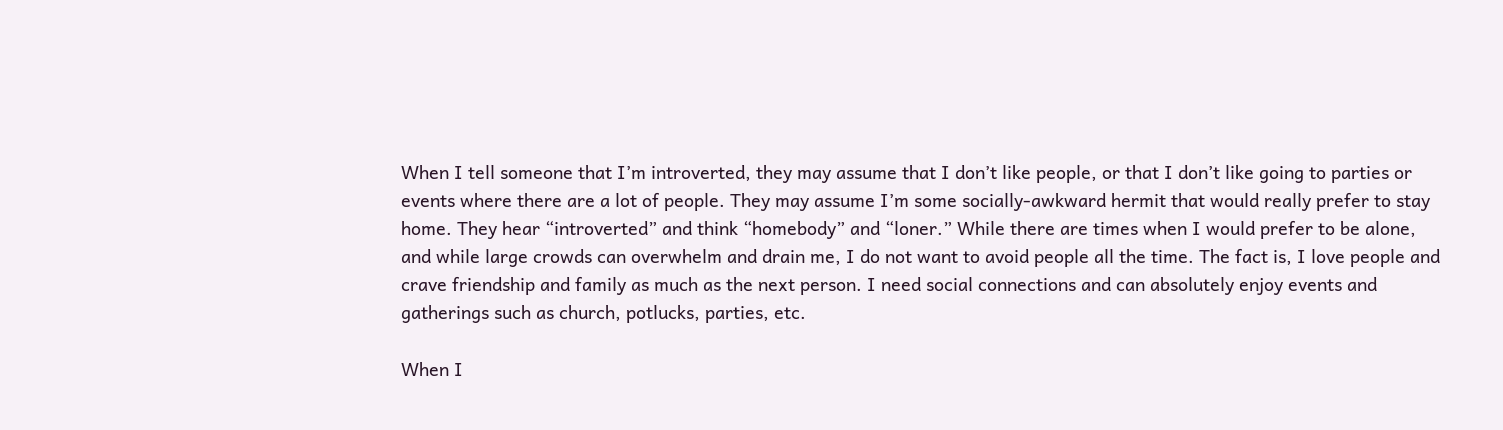When I tell someone that I’m introverted, they may assume that I don’t like people, or that I don’t like going to parties or events where there are a lot of people. They may assume I’m some socially-awkward hermit that would really prefer to stay home. They hear “introverted” and think “homebody” and “loner.” While there are times when I would prefer to be alone, and while large crowds can overwhelm and drain me, I do not want to avoid people all the time. The fact is, I love people and crave friendship and family as much as the next person. I need social connections and can absolutely enjoy events and gatherings such as church, potlucks, parties, etc.

When I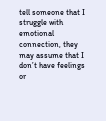tell someone that I struggle with emotional connection, they may assume that I don’t have feelings or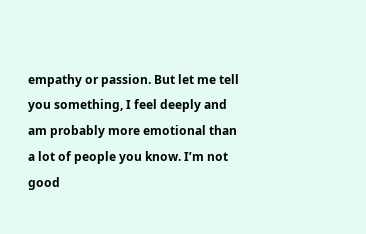empathy or passion. But let me tell you something, I feel deeply and am probably more emotional than a lot of people you know. I’m not good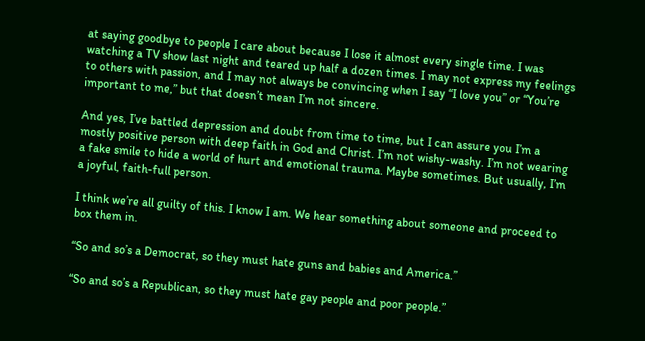at saying goodbye to people I care about because I lose it almost every single time. I was watching a TV show last night and teared up half a dozen times. I may not express my feelings to others with passion, and I may not always be convincing when I say “I love you” or “You’re important to me,” but that doesn’t mean I’m not sincere.

And yes, I’ve battled depression and doubt from time to time, but I can assure you I’m a mostly positive person with deep faith in God and Christ. I’m not wishy-washy. I’m not wearing a fake smile to hide a world of hurt and emotional trauma. Maybe sometimes. But usually, I’m a joyful, faith-full person.

I think we’re all guilty of this. I know I am. We hear something about someone and proceed to box them in.

“So and so’s a Democrat, so they must hate guns and babies and America.”

“So and so’s a Republican, so they must hate gay people and poor people.”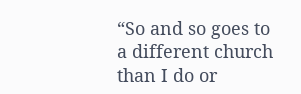“So and so goes to a different church than I do or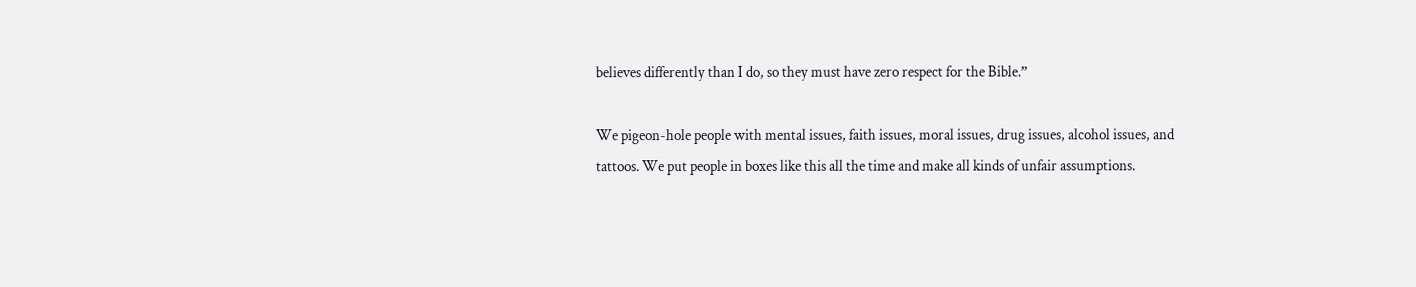believes differently than I do, so they must have zero respect for the Bible.”

We pigeon-hole people with mental issues, faith issues, moral issues, drug issues, alcohol issues, and tattoos. We put people in boxes like this all the time and make all kinds of unfair assumptions.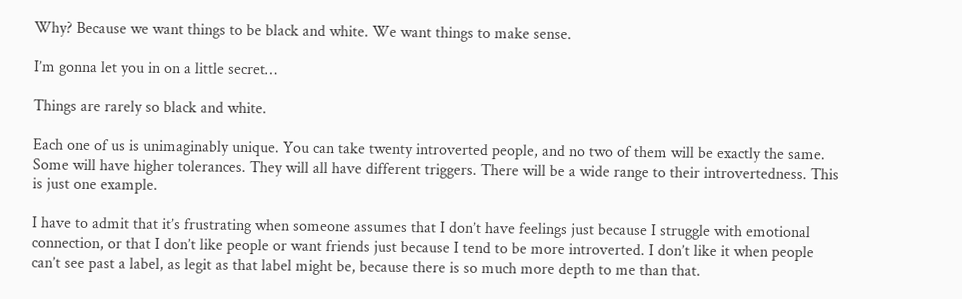Why? Because we want things to be black and white. We want things to make sense.

I’m gonna let you in on a little secret…

Things are rarely so black and white.

Each one of us is unimaginably unique. You can take twenty introverted people, and no two of them will be exactly the same. Some will have higher tolerances. They will all have different triggers. There will be a wide range to their introvertedness. This is just one example.

I have to admit that it’s frustrating when someone assumes that I don’t have feelings just because I struggle with emotional connection, or that I don’t like people or want friends just because I tend to be more introverted. I don’t like it when people can’t see past a label, as legit as that label might be, because there is so much more depth to me than that.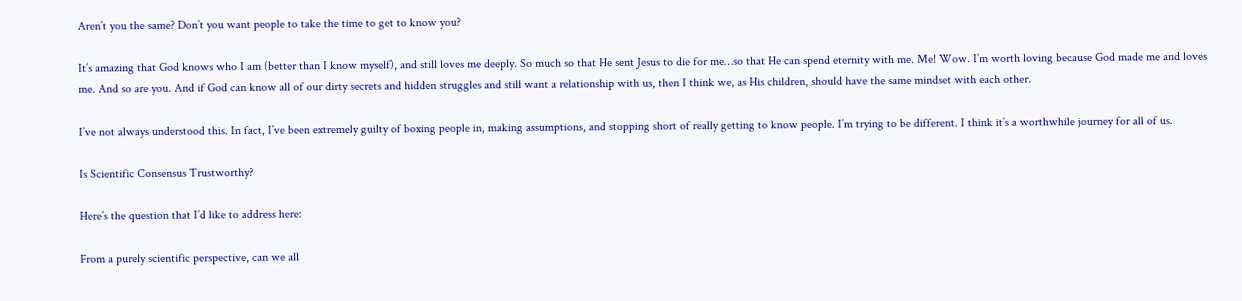Aren’t you the same? Don’t you want people to take the time to get to know you?

It’s amazing that God knows who I am (better than I know myself), and still loves me deeply. So much so that He sent Jesus to die for me…so that He can spend eternity with me. Me! Wow. I’m worth loving because God made me and loves me. And so are you. And if God can know all of our dirty secrets and hidden struggles and still want a relationship with us, then I think we, as His children, should have the same mindset with each other.

I’ve not always understood this. In fact, I’ve been extremely guilty of boxing people in, making assumptions, and stopping short of really getting to know people. I’m trying to be different. I think it’s a worthwhile journey for all of us.

Is Scientific Consensus Trustworthy?

Here’s the question that I’d like to address here:

From a purely scientific perspective, can we all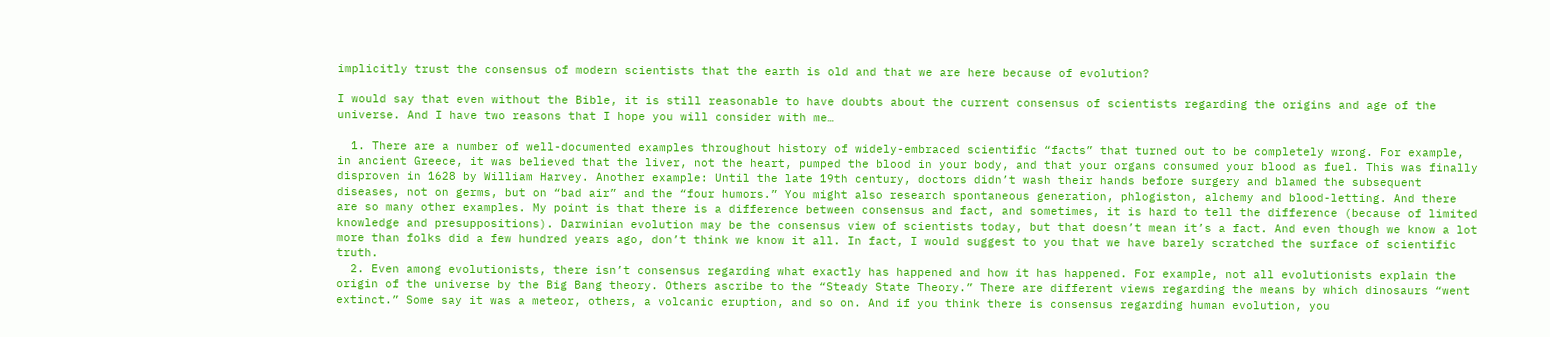implicitly trust the consensus of modern scientists that the earth is old and that we are here because of evolution?

I would say that even without the Bible, it is still reasonable to have doubts about the current consensus of scientists regarding the origins and age of the universe. And I have two reasons that I hope you will consider with me…

  1. There are a number of well-documented examples throughout history of widely-embraced scientific “facts” that turned out to be completely wrong. For example, in ancient Greece, it was believed that the liver, not the heart, pumped the blood in your body, and that your organs consumed your blood as fuel. This was finally disproven in 1628 by William Harvey. Another example: Until the late 19th century, doctors didn’t wash their hands before surgery and blamed the subsequent diseases, not on germs, but on “bad air” and the “four humors.” You might also research spontaneous generation, phlogiston, alchemy and blood-letting. And there are so many other examples. My point is that there is a difference between consensus and fact, and sometimes, it is hard to tell the difference (because of limited knowledge and presuppositions). Darwinian evolution may be the consensus view of scientists today, but that doesn’t mean it’s a fact. And even though we know a lot more than folks did a few hundred years ago, don’t think we know it all. In fact, I would suggest to you that we have barely scratched the surface of scientific truth.
  2. Even among evolutionists, there isn’t consensus regarding what exactly has happened and how it has happened. For example, not all evolutionists explain the origin of the universe by the Big Bang theory. Others ascribe to the “Steady State Theory.” There are different views regarding the means by which dinosaurs “went extinct.” Some say it was a meteor, others, a volcanic eruption, and so on. And if you think there is consensus regarding human evolution, you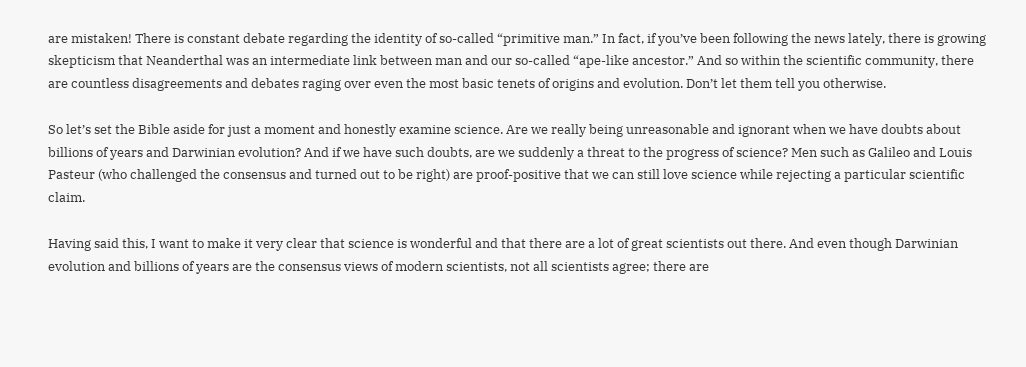are mistaken! There is constant debate regarding the identity of so-called “primitive man.” In fact, if you’ve been following the news lately, there is growing skepticism that Neanderthal was an intermediate link between man and our so-called “ape-like ancestor.” And so within the scientific community, there are countless disagreements and debates raging over even the most basic tenets of origins and evolution. Don’t let them tell you otherwise.

So let’s set the Bible aside for just a moment and honestly examine science. Are we really being unreasonable and ignorant when we have doubts about billions of years and Darwinian evolution? And if we have such doubts, are we suddenly a threat to the progress of science? Men such as Galileo and Louis Pasteur (who challenged the consensus and turned out to be right) are proof-positive that we can still love science while rejecting a particular scientific claim.

Having said this, I want to make it very clear that science is wonderful and that there are a lot of great scientists out there. And even though Darwinian evolution and billions of years are the consensus views of modern scientists, not all scientists agree; there are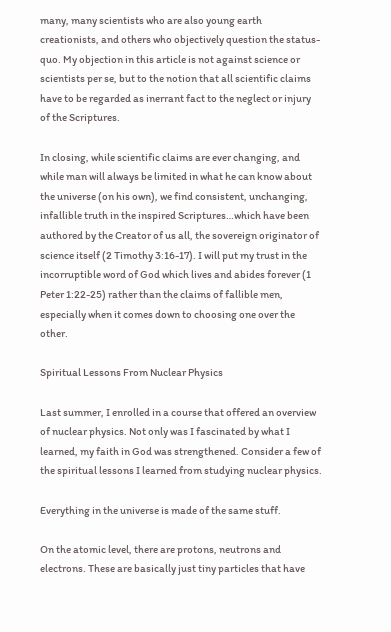many, many scientists who are also young earth creationists, and others who objectively question the status-quo. My objection in this article is not against science or scientists per se, but to the notion that all scientific claims have to be regarded as inerrant fact to the neglect or injury of the Scriptures.

In closing, while scientific claims are ever changing, and while man will always be limited in what he can know about the universe (on his own), we find consistent, unchanging, infallible truth in the inspired Scriptures…which have been authored by the Creator of us all, the sovereign originator of science itself (2 Timothy 3:16-17). I will put my trust in the incorruptible word of God which lives and abides forever (1 Peter 1:22-25) rather than the claims of fallible men, especially when it comes down to choosing one over the other.

Spiritual Lessons From Nuclear Physics

Last summer, I enrolled in a course that offered an overview of nuclear physics. Not only was I fascinated by what I learned, my faith in God was strengthened. Consider a few of the spiritual lessons I learned from studying nuclear physics.

Everything in the universe is made of the same stuff.

On the atomic level, there are protons, neutrons and electrons. These are basically just tiny particles that have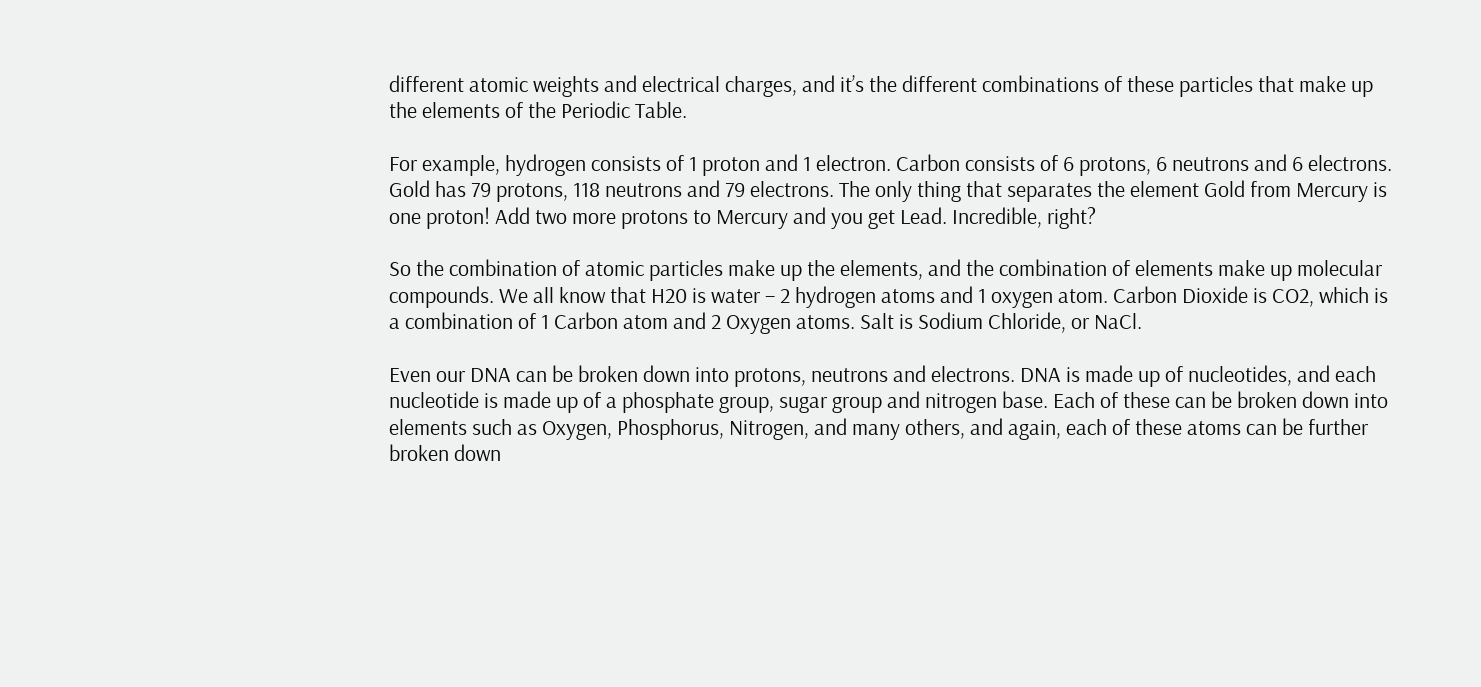different atomic weights and electrical charges, and it’s the different combinations of these particles that make up the elements of the Periodic Table.

For example, hydrogen consists of 1 proton and 1 electron. Carbon consists of 6 protons, 6 neutrons and 6 electrons. Gold has 79 protons, 118 neutrons and 79 electrons. The only thing that separates the element Gold from Mercury is one proton! Add two more protons to Mercury and you get Lead. Incredible, right?

So the combination of atomic particles make up the elements, and the combination of elements make up molecular compounds. We all know that H20 is water – 2 hydrogen atoms and 1 oxygen atom. Carbon Dioxide is CO2, which is a combination of 1 Carbon atom and 2 Oxygen atoms. Salt is Sodium Chloride, or NaCl.

Even our DNA can be broken down into protons, neutrons and electrons. DNA is made up of nucleotides, and each nucleotide is made up of a phosphate group, sugar group and nitrogen base. Each of these can be broken down into elements such as Oxygen, Phosphorus, Nitrogen, and many others, and again, each of these atoms can be further broken down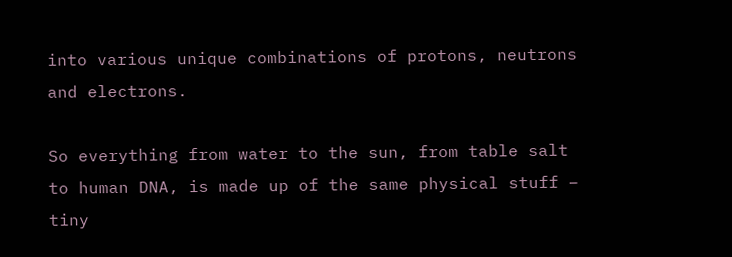into various unique combinations of protons, neutrons and electrons.

So everything from water to the sun, from table salt to human DNA, is made up of the same physical stuff – tiny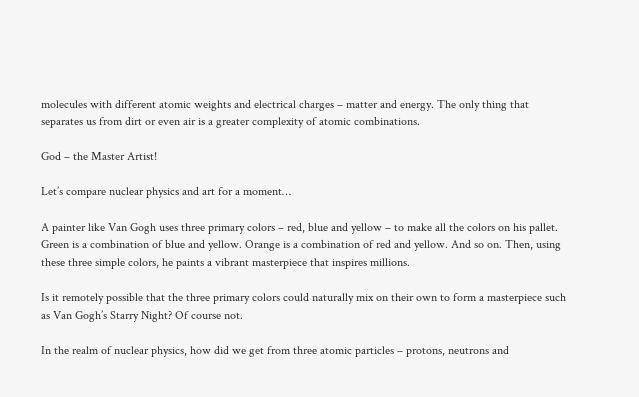molecules with different atomic weights and electrical charges – matter and energy. The only thing that separates us from dirt or even air is a greater complexity of atomic combinations.

God – the Master Artist!

Let’s compare nuclear physics and art for a moment…

A painter like Van Gogh uses three primary colors – red, blue and yellow – to make all the colors on his pallet. Green is a combination of blue and yellow. Orange is a combination of red and yellow. And so on. Then, using these three simple colors, he paints a vibrant masterpiece that inspires millions.

Is it remotely possible that the three primary colors could naturally mix on their own to form a masterpiece such as Van Gogh’s Starry Night? Of course not.

In the realm of nuclear physics, how did we get from three atomic particles – protons, neutrons and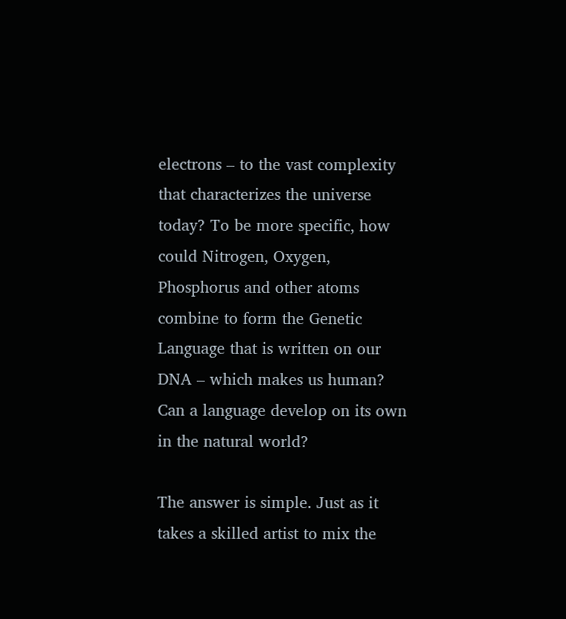electrons – to the vast complexity that characterizes the universe today? To be more specific, how could Nitrogen, Oxygen, Phosphorus and other atoms combine to form the Genetic Language that is written on our DNA – which makes us human? Can a language develop on its own in the natural world?

The answer is simple. Just as it takes a skilled artist to mix the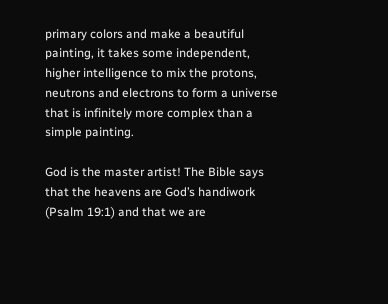primary colors and make a beautiful painting, it takes some independent, higher intelligence to mix the protons, neutrons and electrons to form a universe that is infinitely more complex than a simple painting.

God is the master artist! The Bible says that the heavens are God’s handiwork (Psalm 19:1) and that we are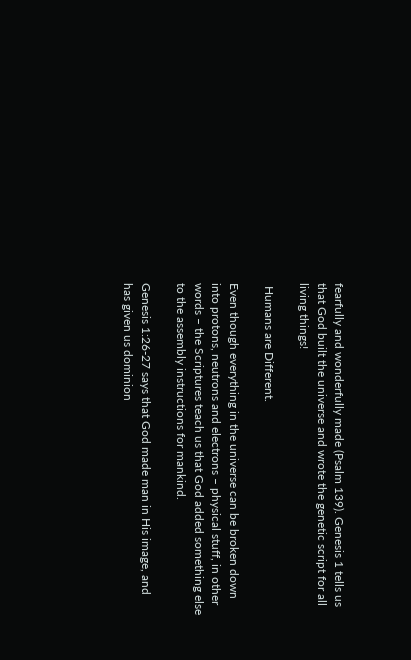fearfully and wonderfully made (Psalm 139). Genesis 1 tells us that God built the universe and wrote the genetic script for all living things!

 Humans are Different.

Even though everything in the universe can be broken down into protons, neutrons and electrons – physical stuff, in other words – the Scriptures teach us that God added something else to the assembly instructions for mankind.

Genesis 1:26-27 says that God made man in His image, and has given us dominion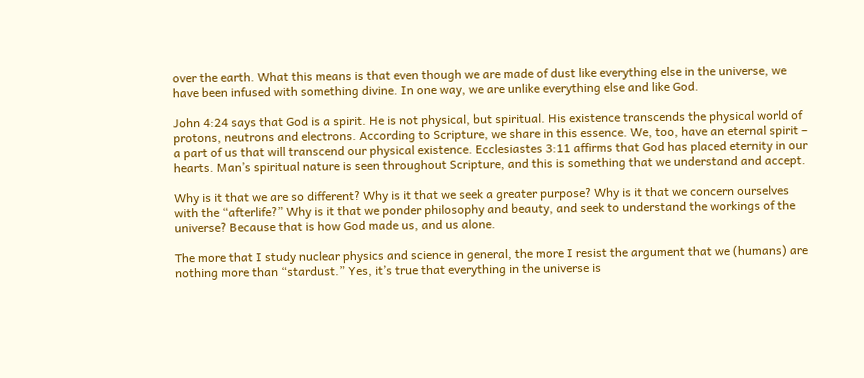over the earth. What this means is that even though we are made of dust like everything else in the universe, we have been infused with something divine. In one way, we are unlike everything else and like God.

John 4:24 says that God is a spirit. He is not physical, but spiritual. His existence transcends the physical world of protons, neutrons and electrons. According to Scripture, we share in this essence. We, too, have an eternal spirit – a part of us that will transcend our physical existence. Ecclesiastes 3:11 affirms that God has placed eternity in our hearts. Man’s spiritual nature is seen throughout Scripture, and this is something that we understand and accept.

Why is it that we are so different? Why is it that we seek a greater purpose? Why is it that we concern ourselves with the “afterlife?” Why is it that we ponder philosophy and beauty, and seek to understand the workings of the universe? Because that is how God made us, and us alone.

The more that I study nuclear physics and science in general, the more I resist the argument that we (humans) are nothing more than “stardust.” Yes, it’s true that everything in the universe is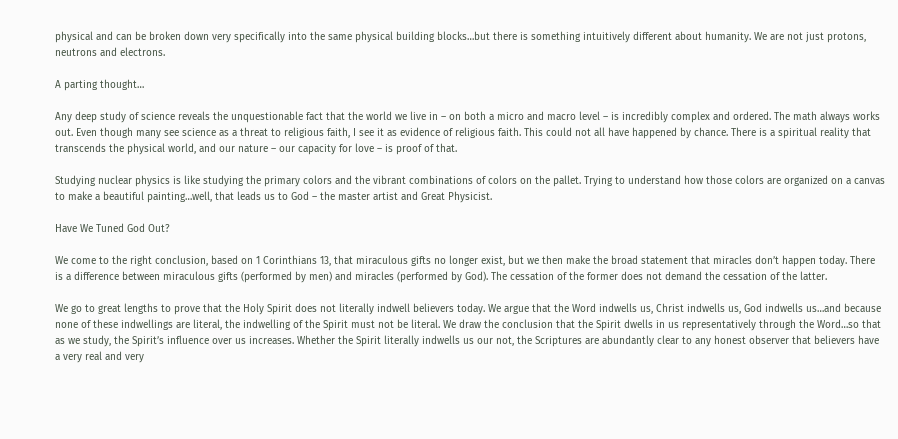physical and can be broken down very specifically into the same physical building blocks…but there is something intuitively different about humanity. We are not just protons, neutrons and electrons.

A parting thought…

Any deep study of science reveals the unquestionable fact that the world we live in – on both a micro and macro level – is incredibly complex and ordered. The math always works out. Even though many see science as a threat to religious faith, I see it as evidence of religious faith. This could not all have happened by chance. There is a spiritual reality that transcends the physical world, and our nature – our capacity for love – is proof of that.

Studying nuclear physics is like studying the primary colors and the vibrant combinations of colors on the pallet. Trying to understand how those colors are organized on a canvas to make a beautiful painting…well, that leads us to God – the master artist and Great Physicist.

Have We Tuned God Out?

We come to the right conclusion, based on 1 Corinthians 13, that miraculous gifts no longer exist, but we then make the broad statement that miracles don’t happen today. There is a difference between miraculous gifts (performed by men) and miracles (performed by God). The cessation of the former does not demand the cessation of the latter.

We go to great lengths to prove that the Holy Spirit does not literally indwell believers today. We argue that the Word indwells us, Christ indwells us, God indwells us…and because none of these indwellings are literal, the indwelling of the Spirit must not be literal. We draw the conclusion that the Spirit dwells in us representatively through the Word…so that as we study, the Spirit’s influence over us increases. Whether the Spirit literally indwells us our not, the Scriptures are abundantly clear to any honest observer that believers have a very real and very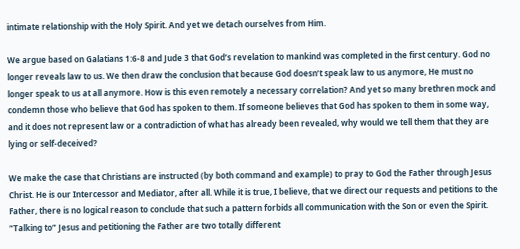intimate relationship with the Holy Spirit. And yet we detach ourselves from Him.

We argue based on Galatians 1:6-8 and Jude 3 that God’s revelation to mankind was completed in the first century. God no longer reveals law to us. We then draw the conclusion that because God doesn’t speak law to us anymore, He must no longer speak to us at all anymore. How is this even remotely a necessary correlation? And yet so many brethren mock and condemn those who believe that God has spoken to them. If someone believes that God has spoken to them in some way, and it does not represent law or a contradiction of what has already been revealed, why would we tell them that they are lying or self-deceived?

We make the case that Christians are instructed (by both command and example) to pray to God the Father through Jesus Christ. He is our Intercessor and Mediator, after all. While it is true, I believe, that we direct our requests and petitions to the Father, there is no logical reason to conclude that such a pattern forbids all communication with the Son or even the Spirit. “Talking to” Jesus and petitioning the Father are two totally different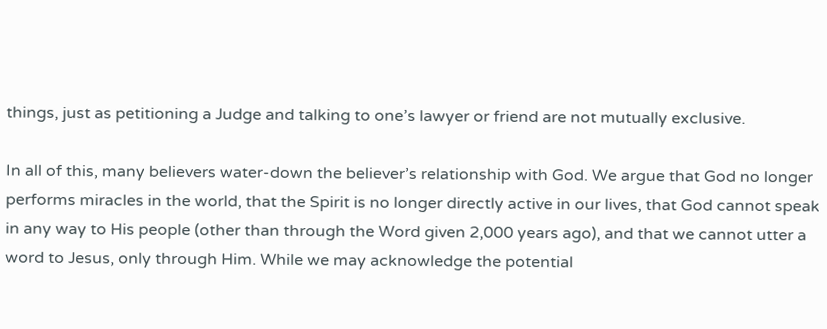things, just as petitioning a Judge and talking to one’s lawyer or friend are not mutually exclusive.

In all of this, many believers water-down the believer’s relationship with God. We argue that God no longer performs miracles in the world, that the Spirit is no longer directly active in our lives, that God cannot speak in any way to His people (other than through the Word given 2,000 years ago), and that we cannot utter a word to Jesus, only through Him. While we may acknowledge the potential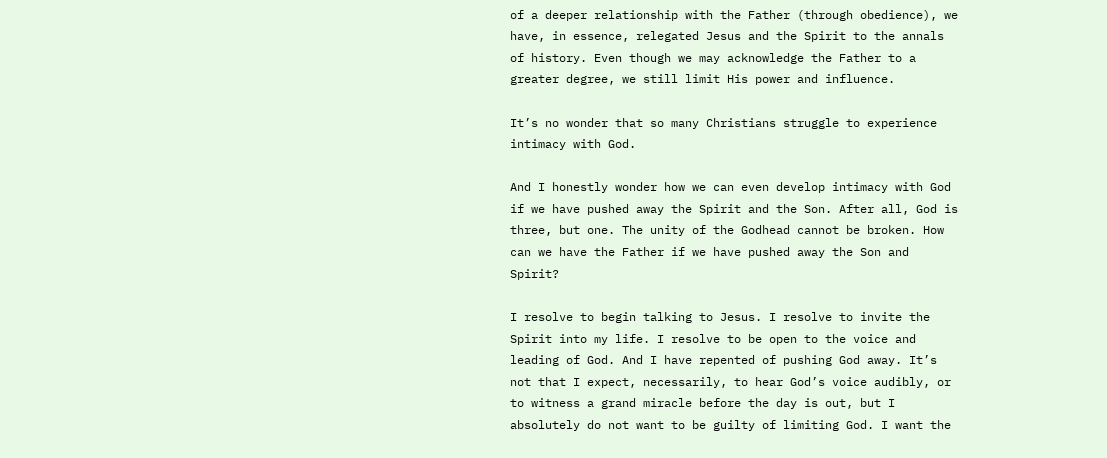of a deeper relationship with the Father (through obedience), we have, in essence, relegated Jesus and the Spirit to the annals of history. Even though we may acknowledge the Father to a greater degree, we still limit His power and influence.

It’s no wonder that so many Christians struggle to experience intimacy with God.

And I honestly wonder how we can even develop intimacy with God if we have pushed away the Spirit and the Son. After all, God is three, but one. The unity of the Godhead cannot be broken. How can we have the Father if we have pushed away the Son and Spirit?

I resolve to begin talking to Jesus. I resolve to invite the Spirit into my life. I resolve to be open to the voice and leading of God. And I have repented of pushing God away. It’s not that I expect, necessarily, to hear God’s voice audibly, or to witness a grand miracle before the day is out, but I absolutely do not want to be guilty of limiting God. I want the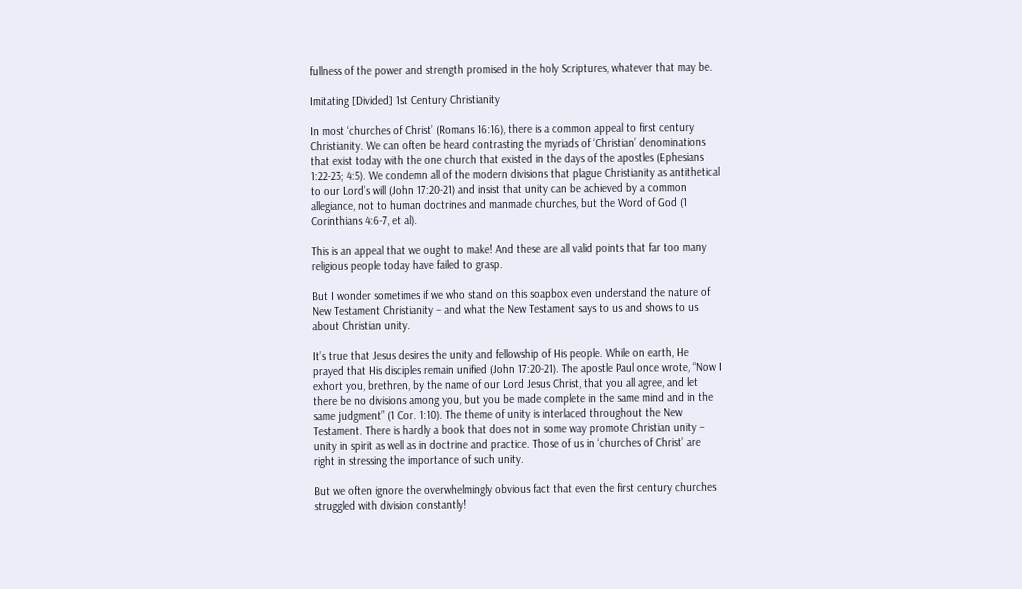fullness of the power and strength promised in the holy Scriptures, whatever that may be.

Imitating [Divided] 1st Century Christianity

In most ‘churches of Christ’ (Romans 16:16), there is a common appeal to first century Christianity. We can often be heard contrasting the myriads of ‘Christian’ denominations that exist today with the one church that existed in the days of the apostles (Ephesians 1:22-23; 4:5). We condemn all of the modern divisions that plague Christianity as antithetical to our Lord’s will (John 17:20-21) and insist that unity can be achieved by a common allegiance, not to human doctrines and manmade churches, but the Word of God (1 Corinthians 4:6-7, et al).

This is an appeal that we ought to make! And these are all valid points that far too many religious people today have failed to grasp.

But I wonder sometimes if we who stand on this soapbox even understand the nature of New Testament Christianity – and what the New Testament says to us and shows to us about Christian unity.

It’s true that Jesus desires the unity and fellowship of His people. While on earth, He prayed that His disciples remain unified (John 17:20-21). The apostle Paul once wrote, “Now I exhort you, brethren, by the name of our Lord Jesus Christ, that you all agree, and let there be no divisions among you, but you be made complete in the same mind and in the same judgment” (1 Cor. 1:10). The theme of unity is interlaced throughout the New Testament. There is hardly a book that does not in some way promote Christian unity – unity in spirit as well as in doctrine and practice. Those of us in ‘churches of Christ’ are right in stressing the importance of such unity.

But we often ignore the overwhelmingly obvious fact that even the first century churches struggled with division constantly!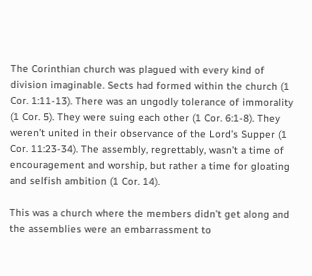The Corinthian church was plagued with every kind of division imaginable. Sects had formed within the church (1 Cor. 1:11-13). There was an ungodly tolerance of immorality (1 Cor. 5). They were suing each other (1 Cor. 6:1-8). They weren’t united in their observance of the Lord’s Supper (1 Cor. 11:23-34). The assembly, regrettably, wasn’t a time of encouragement and worship, but rather a time for gloating and selfish ambition (1 Cor. 14).

This was a church where the members didn’t get along and the assemblies were an embarrassment to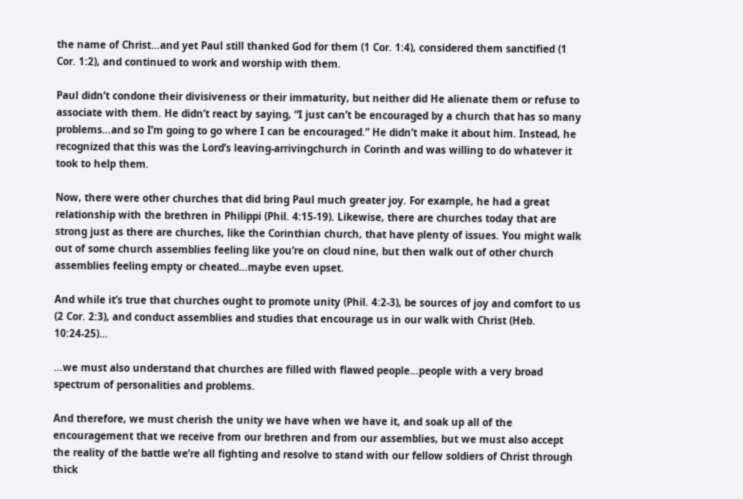the name of Christ…and yet Paul still thanked God for them (1 Cor. 1:4), considered them sanctified (1 Cor. 1:2), and continued to work and worship with them.

Paul didn’t condone their divisiveness or their immaturity, but neither did He alienate them or refuse to associate with them. He didn’t react by saying, “I just can’t be encouraged by a church that has so many problems…and so I’m going to go where I can be encouraged.” He didn’t make it about him. Instead, he recognized that this was the Lord’s leaving-arrivingchurch in Corinth and was willing to do whatever it took to help them.

Now, there were other churches that did bring Paul much greater joy. For example, he had a great relationship with the brethren in Philippi (Phil. 4:15-19). Likewise, there are churches today that are strong just as there are churches, like the Corinthian church, that have plenty of issues. You might walk out of some church assemblies feeling like you’re on cloud nine, but then walk out of other church assemblies feeling empty or cheated…maybe even upset.

And while it’s true that churches ought to promote unity (Phil. 4:2-3), be sources of joy and comfort to us (2 Cor. 2:3), and conduct assemblies and studies that encourage us in our walk with Christ (Heb. 10:24-25)…

…we must also understand that churches are filled with flawed people…people with a very broad spectrum of personalities and problems.

And therefore, we must cherish the unity we have when we have it, and soak up all of the encouragement that we receive from our brethren and from our assemblies, but we must also accept the reality of the battle we’re all fighting and resolve to stand with our fellow soldiers of Christ through thick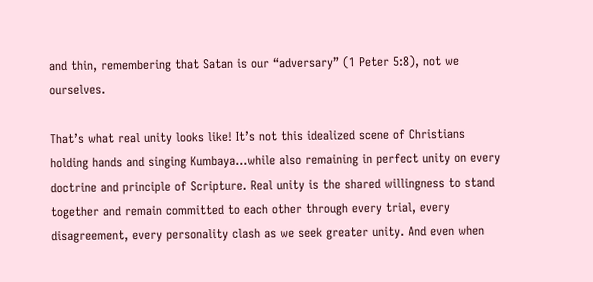and thin, remembering that Satan is our “adversary” (1 Peter 5:8), not we ourselves.

That’s what real unity looks like! It’s not this idealized scene of Christians holding hands and singing Kumbaya…while also remaining in perfect unity on every doctrine and principle of Scripture. Real unity is the shared willingness to stand together and remain committed to each other through every trial, every disagreement, every personality clash as we seek greater unity. And even when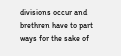divisions occur and brethren have to part ways for the sake of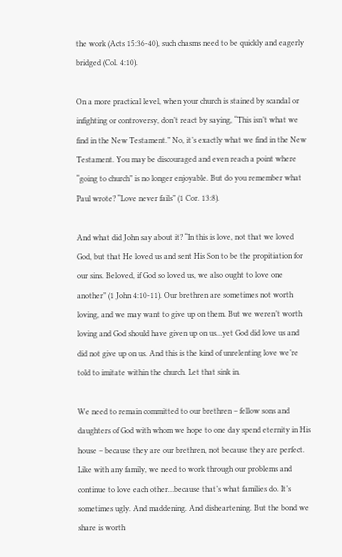the work (Acts 15:36-40), such chasms need to be quickly and eagerly bridged (Col. 4:10).

On a more practical level, when your church is stained by scandal or infighting or controversy, don’t react by saying, “This isn’t what we find in the New Testament.” No, it’s exactly what we find in the New Testament. You may be discouraged and even reach a point where “going to church” is no longer enjoyable. But do you remember what Paul wrote? “Love never fails” (1 Cor. 13:8).

And what did John say about it? “In this is love, not that we loved God, but that He loved us and sent His Son to be the propitiation for our sins. Beloved, if God so loved us, we also ought to love one another” (1 John 4:10-11). Our brethren are sometimes not worth loving, and we may want to give up on them. But we weren’t worth loving and God should have given up on us…yet God did love us and did not give up on us. And this is the kind of unrelenting love we’re told to imitate within the church. Let that sink in.

We need to remain committed to our brethren – fellow sons and daughters of God with whom we hope to one day spend eternity in His house – because they are our brethren, not because they are perfect. Like with any family, we need to work through our problems and continue to love each other…because that’s what families do. It’s sometimes ugly. And maddening. And disheartening. But the bond we share is worth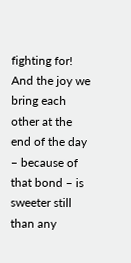fighting for! And the joy we bring each other at the end of the day – because of that bond – is sweeter still than any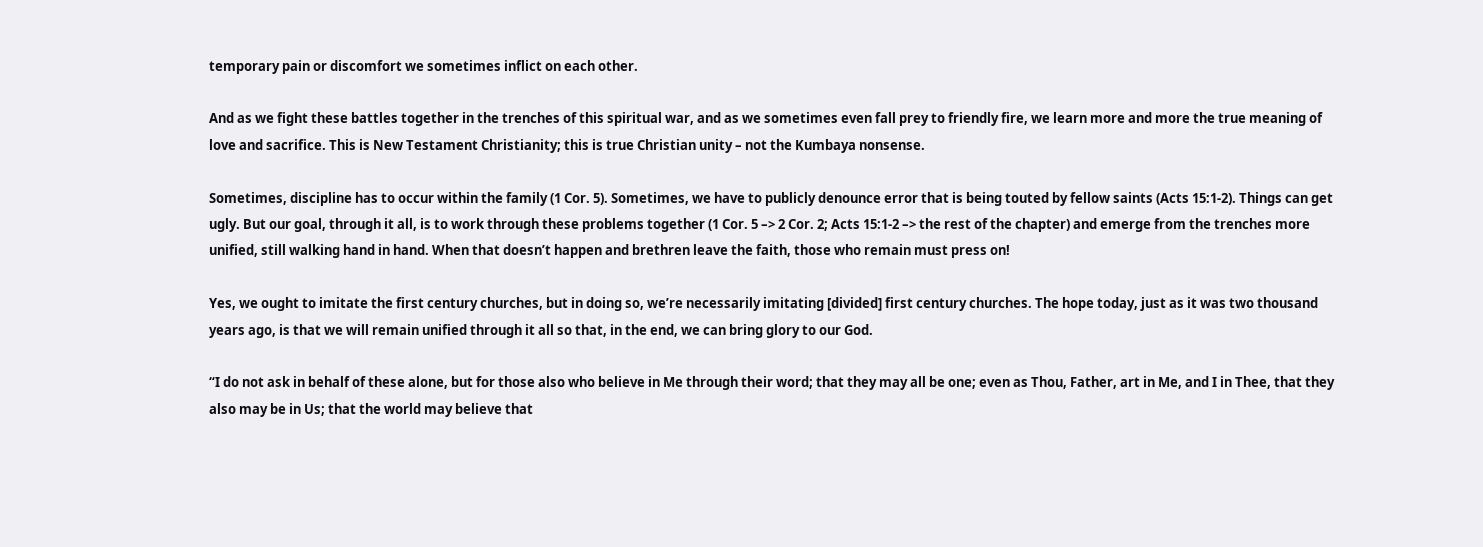temporary pain or discomfort we sometimes inflict on each other.

And as we fight these battles together in the trenches of this spiritual war, and as we sometimes even fall prey to friendly fire, we learn more and more the true meaning of love and sacrifice. This is New Testament Christianity; this is true Christian unity – not the Kumbaya nonsense.

Sometimes, discipline has to occur within the family (1 Cor. 5). Sometimes, we have to publicly denounce error that is being touted by fellow saints (Acts 15:1-2). Things can get ugly. But our goal, through it all, is to work through these problems together (1 Cor. 5 –> 2 Cor. 2; Acts 15:1-2 –> the rest of the chapter) and emerge from the trenches more unified, still walking hand in hand. When that doesn’t happen and brethren leave the faith, those who remain must press on!

Yes, we ought to imitate the first century churches, but in doing so, we’re necessarily imitating [divided] first century churches. The hope today, just as it was two thousand years ago, is that we will remain unified through it all so that, in the end, we can bring glory to our God.

“I do not ask in behalf of these alone, but for those also who believe in Me through their word; that they may all be one; even as Thou, Father, art in Me, and I in Thee, that they also may be in Us; that the world may believe that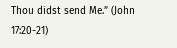Thou didst send Me.” (John 17:20-21)